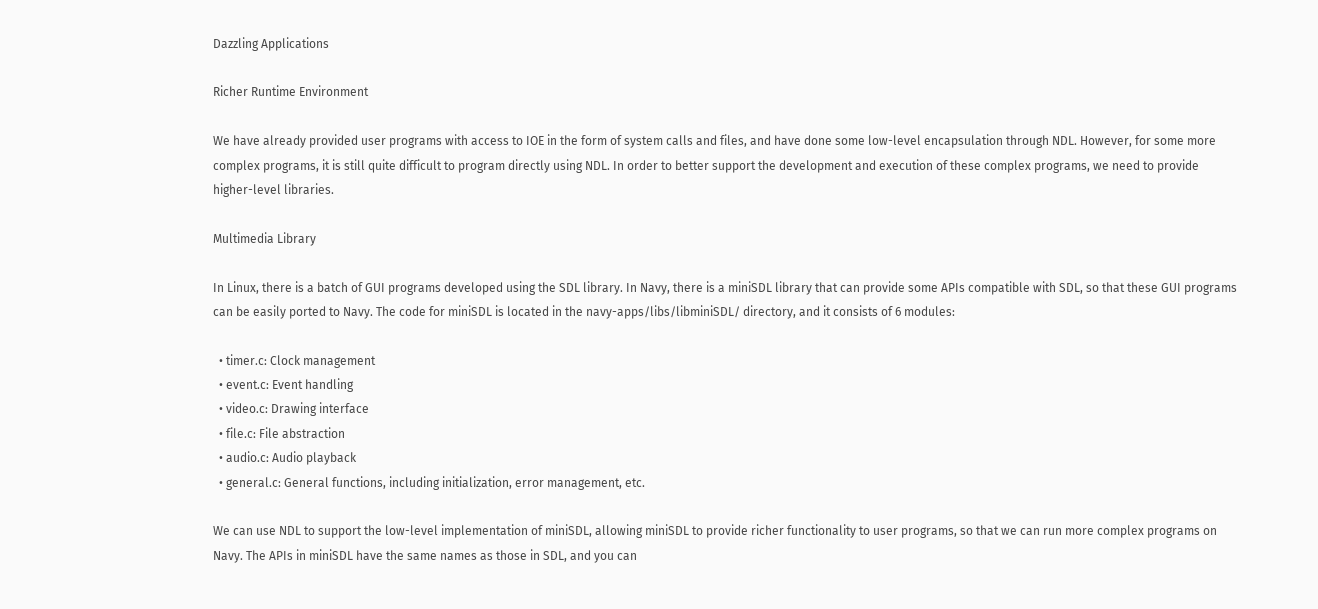Dazzling Applications

Richer Runtime Environment

We have already provided user programs with access to IOE in the form of system calls and files, and have done some low-level encapsulation through NDL. However, for some more complex programs, it is still quite difficult to program directly using NDL. In order to better support the development and execution of these complex programs, we need to provide higher-level libraries.

Multimedia Library

In Linux, there is a batch of GUI programs developed using the SDL library. In Navy, there is a miniSDL library that can provide some APIs compatible with SDL, so that these GUI programs can be easily ported to Navy. The code for miniSDL is located in the navy-apps/libs/libminiSDL/ directory, and it consists of 6 modules:

  • timer.c: Clock management
  • event.c: Event handling
  • video.c: Drawing interface
  • file.c: File abstraction
  • audio.c: Audio playback
  • general.c: General functions, including initialization, error management, etc.

We can use NDL to support the low-level implementation of miniSDL, allowing miniSDL to provide richer functionality to user programs, so that we can run more complex programs on Navy. The APIs in miniSDL have the same names as those in SDL, and you can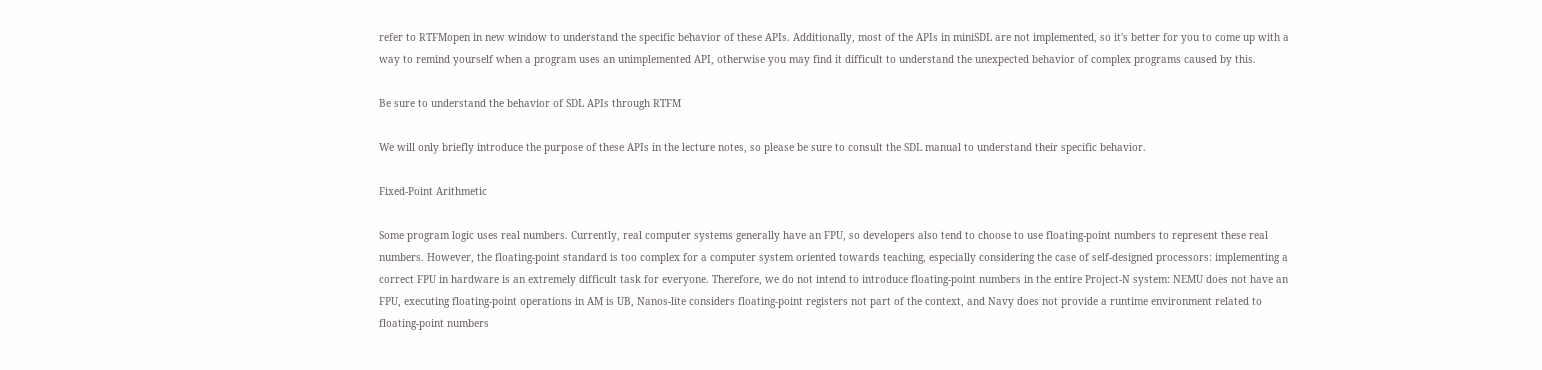refer to RTFMopen in new window to understand the specific behavior of these APIs. Additionally, most of the APIs in miniSDL are not implemented, so it's better for you to come up with a way to remind yourself when a program uses an unimplemented API, otherwise you may find it difficult to understand the unexpected behavior of complex programs caused by this.

Be sure to understand the behavior of SDL APIs through RTFM

We will only briefly introduce the purpose of these APIs in the lecture notes, so please be sure to consult the SDL manual to understand their specific behavior.

Fixed-Point Arithmetic

Some program logic uses real numbers. Currently, real computer systems generally have an FPU, so developers also tend to choose to use floating-point numbers to represent these real numbers. However, the floating-point standard is too complex for a computer system oriented towards teaching, especially considering the case of self-designed processors: implementing a correct FPU in hardware is an extremely difficult task for everyone. Therefore, we do not intend to introduce floating-point numbers in the entire Project-N system: NEMU does not have an FPU, executing floating-point operations in AM is UB, Nanos-lite considers floating-point registers not part of the context, and Navy does not provide a runtime environment related to floating-point numbers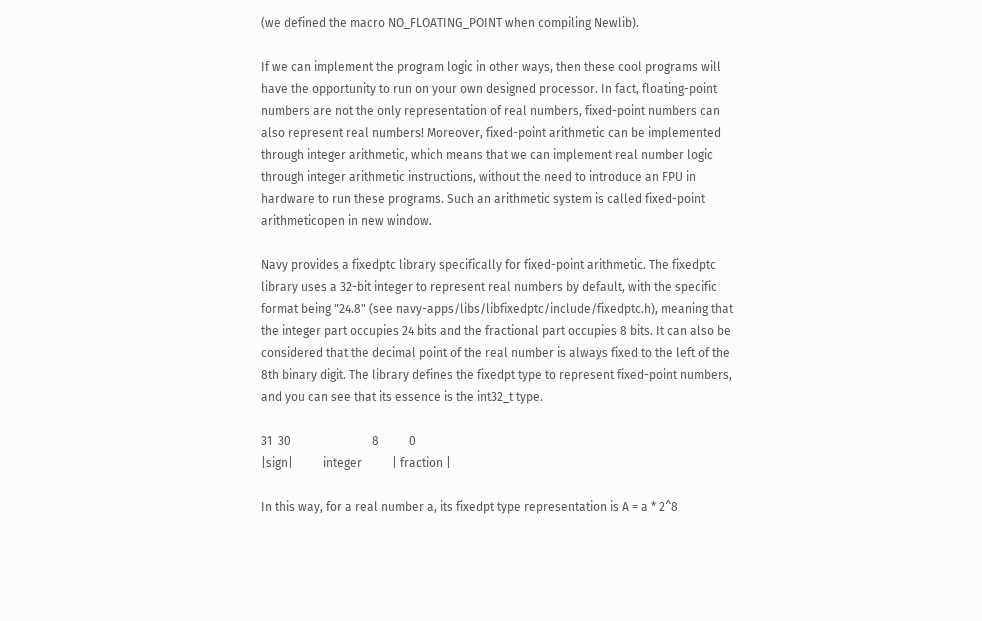(we defined the macro NO_FLOATING_POINT when compiling Newlib).

If we can implement the program logic in other ways, then these cool programs will have the opportunity to run on your own designed processor. In fact, floating-point numbers are not the only representation of real numbers, fixed-point numbers can also represent real numbers! Moreover, fixed-point arithmetic can be implemented through integer arithmetic, which means that we can implement real number logic through integer arithmetic instructions, without the need to introduce an FPU in hardware to run these programs. Such an arithmetic system is called fixed-point arithmeticopen in new window.

Navy provides a fixedptc library specifically for fixed-point arithmetic. The fixedptc library uses a 32-bit integer to represent real numbers by default, with the specific format being "24.8" (see navy-apps/libs/libfixedptc/include/fixedptc.h), meaning that the integer part occupies 24 bits and the fractional part occupies 8 bits. It can also be considered that the decimal point of the real number is always fixed to the left of the 8th binary digit. The library defines the fixedpt type to represent fixed-point numbers, and you can see that its essence is the int32_t type.

31  30                           8          0
|sign|          integer          | fraction |

In this way, for a real number a, its fixedpt type representation is A = a * 2^8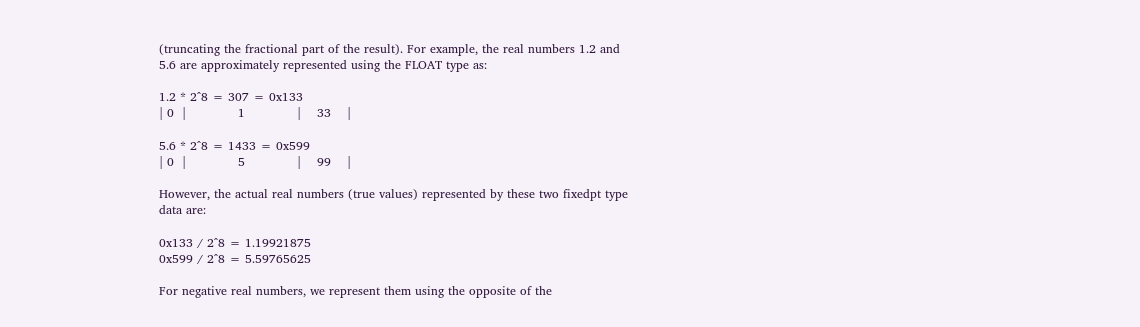(truncating the fractional part of the result). For example, the real numbers 1.2 and 5.6 are approximately represented using the FLOAT type as:

1.2 * 2^8 = 307 = 0x133
| 0  |             1             |    33    |

5.6 * 2^8 = 1433 = 0x599
| 0  |             5             |    99    |

However, the actual real numbers (true values) represented by these two fixedpt type data are:

0x133 / 2^8 = 1.19921875
0x599 / 2^8 = 5.59765625

For negative real numbers, we represent them using the opposite of the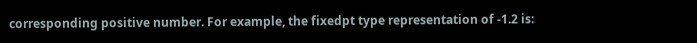corresponding positive number. For example, the fixedpt type representation of -1.2 is: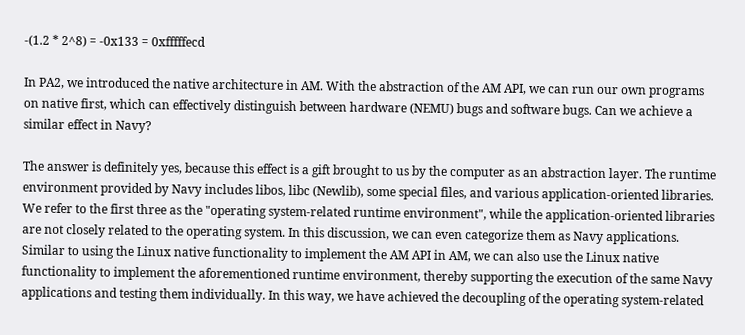-(1.2 * 2^8) = -0x133 = 0xfffffecd

In PA2, we introduced the native architecture in AM. With the abstraction of the AM API, we can run our own programs on native first, which can effectively distinguish between hardware (NEMU) bugs and software bugs. Can we achieve a similar effect in Navy?

The answer is definitely yes, because this effect is a gift brought to us by the computer as an abstraction layer. The runtime environment provided by Navy includes libos, libc (Newlib), some special files, and various application-oriented libraries. We refer to the first three as the "operating system-related runtime environment", while the application-oriented libraries are not closely related to the operating system. In this discussion, we can even categorize them as Navy applications. Similar to using the Linux native functionality to implement the AM API in AM, we can also use the Linux native functionality to implement the aforementioned runtime environment, thereby supporting the execution of the same Navy applications and testing them individually. In this way, we have achieved the decoupling of the operating system-related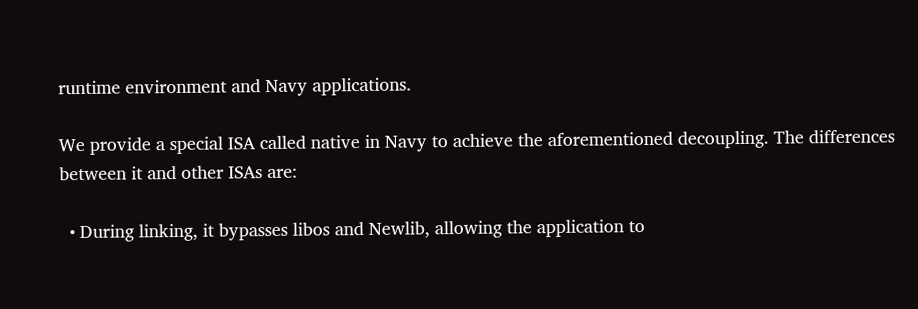runtime environment and Navy applications.

We provide a special ISA called native in Navy to achieve the aforementioned decoupling. The differences between it and other ISAs are:

  • During linking, it bypasses libos and Newlib, allowing the application to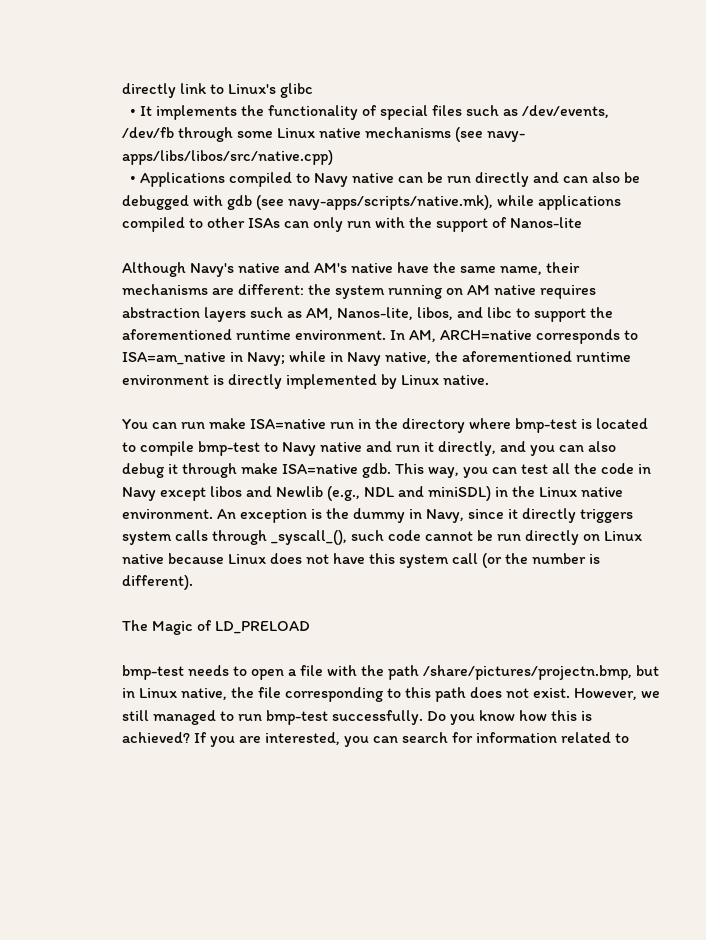directly link to Linux's glibc
  • It implements the functionality of special files such as /dev/events, /dev/fb through some Linux native mechanisms (see navy-apps/libs/libos/src/native.cpp)
  • Applications compiled to Navy native can be run directly and can also be debugged with gdb (see navy-apps/scripts/native.mk), while applications compiled to other ISAs can only run with the support of Nanos-lite

Although Navy's native and AM's native have the same name, their mechanisms are different: the system running on AM native requires abstraction layers such as AM, Nanos-lite, libos, and libc to support the aforementioned runtime environment. In AM, ARCH=native corresponds to ISA=am_native in Navy; while in Navy native, the aforementioned runtime environment is directly implemented by Linux native.

You can run make ISA=native run in the directory where bmp-test is located to compile bmp-test to Navy native and run it directly, and you can also debug it through make ISA=native gdb. This way, you can test all the code in Navy except libos and Newlib (e.g., NDL and miniSDL) in the Linux native environment. An exception is the dummy in Navy, since it directly triggers system calls through _syscall_(), such code cannot be run directly on Linux native because Linux does not have this system call (or the number is different).

The Magic of LD_PRELOAD

bmp-test needs to open a file with the path /share/pictures/projectn.bmp, but in Linux native, the file corresponding to this path does not exist. However, we still managed to run bmp-test successfully. Do you know how this is achieved? If you are interested, you can search for information related to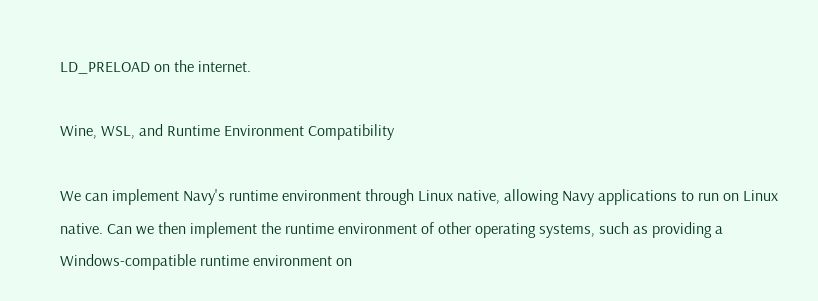LD_PRELOAD on the internet.

Wine, WSL, and Runtime Environment Compatibility

We can implement Navy's runtime environment through Linux native, allowing Navy applications to run on Linux native. Can we then implement the runtime environment of other operating systems, such as providing a Windows-compatible runtime environment on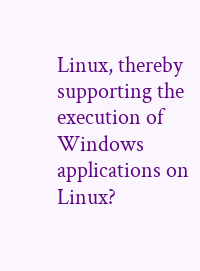Linux, thereby supporting the execution of Windows applications on Linux?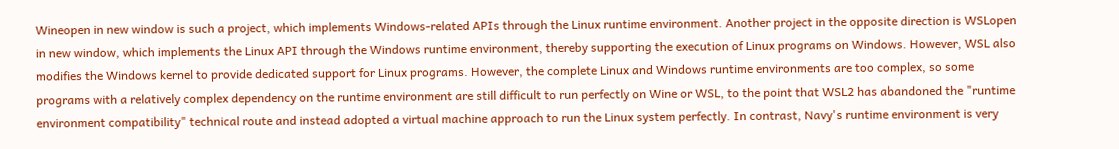Wineopen in new window is such a project, which implements Windows-related APIs through the Linux runtime environment. Another project in the opposite direction is WSLopen in new window, which implements the Linux API through the Windows runtime environment, thereby supporting the execution of Linux programs on Windows. However, WSL also modifies the Windows kernel to provide dedicated support for Linux programs. However, the complete Linux and Windows runtime environments are too complex, so some programs with a relatively complex dependency on the runtime environment are still difficult to run perfectly on Wine or WSL, to the point that WSL2 has abandoned the "runtime environment compatibility" technical route and instead adopted a virtual machine approach to run the Linux system perfectly. In contrast, Navy's runtime environment is very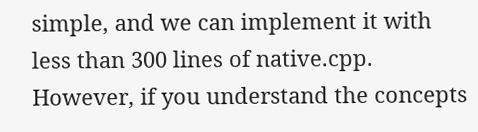simple, and we can implement it with less than 300 lines of native.cpp. However, if you understand the concepts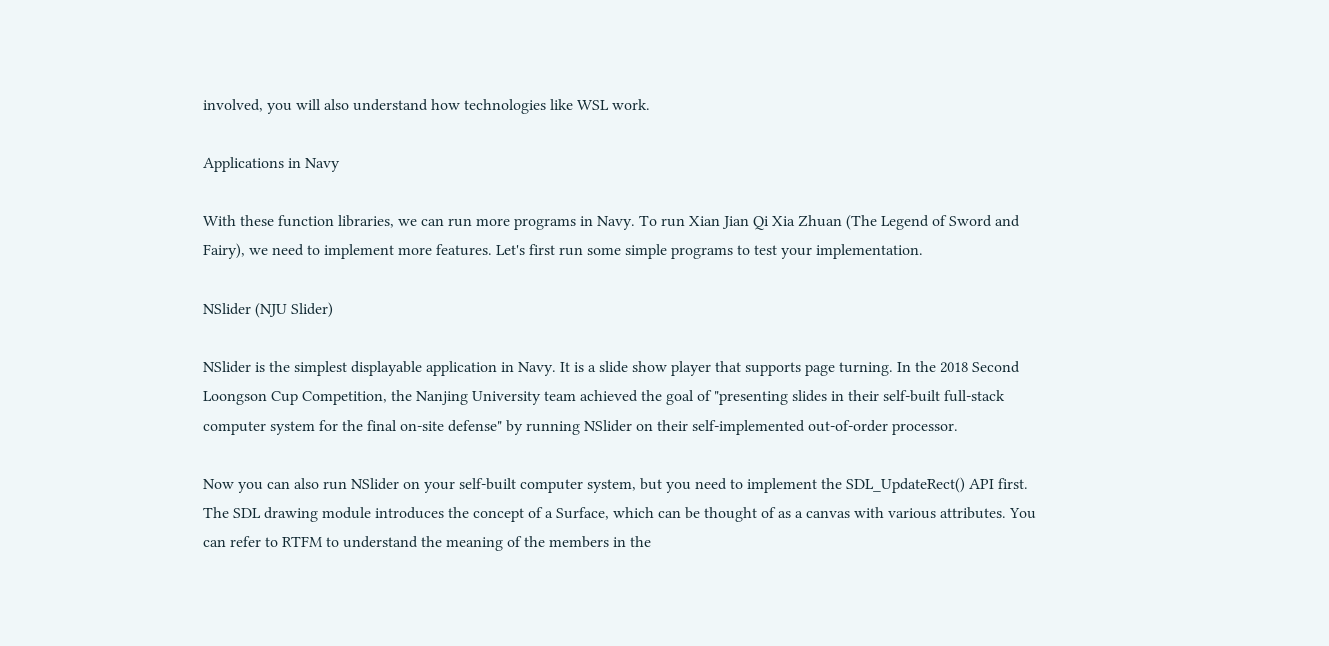involved, you will also understand how technologies like WSL work.

Applications in Navy

With these function libraries, we can run more programs in Navy. To run Xian Jian Qi Xia Zhuan (The Legend of Sword and Fairy), we need to implement more features. Let's first run some simple programs to test your implementation.

NSlider (NJU Slider)

NSlider is the simplest displayable application in Navy. It is a slide show player that supports page turning. In the 2018 Second Loongson Cup Competition, the Nanjing University team achieved the goal of "presenting slides in their self-built full-stack computer system for the final on-site defense" by running NSlider on their self-implemented out-of-order processor.

Now you can also run NSlider on your self-built computer system, but you need to implement the SDL_UpdateRect() API first. The SDL drawing module introduces the concept of a Surface, which can be thought of as a canvas with various attributes. You can refer to RTFM to understand the meaning of the members in the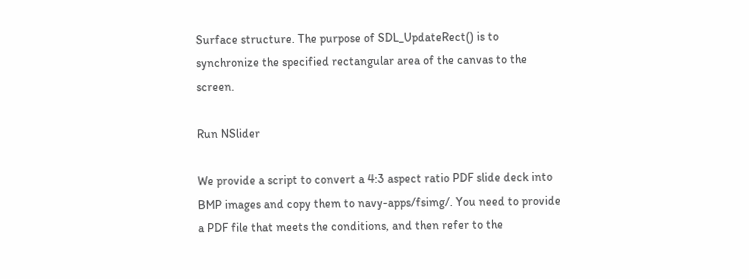Surface structure. The purpose of SDL_UpdateRect() is to synchronize the specified rectangular area of the canvas to the screen.

Run NSlider

We provide a script to convert a 4:3 aspect ratio PDF slide deck into BMP images and copy them to navy-apps/fsimg/. You need to provide a PDF file that meets the conditions, and then refer to the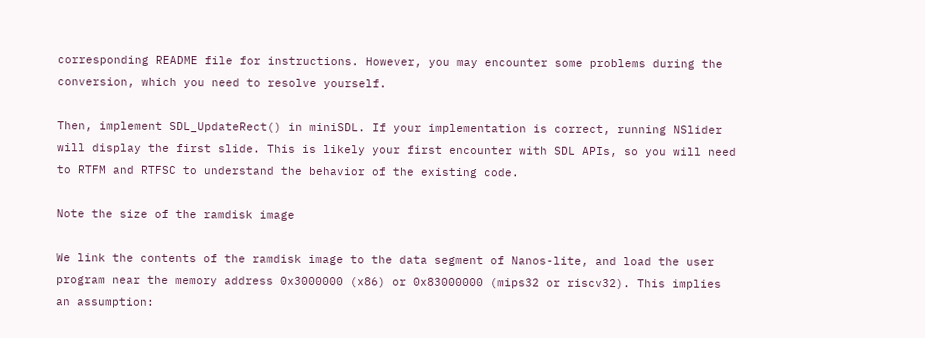corresponding README file for instructions. However, you may encounter some problems during the conversion, which you need to resolve yourself.

Then, implement SDL_UpdateRect() in miniSDL. If your implementation is correct, running NSlider will display the first slide. This is likely your first encounter with SDL APIs, so you will need to RTFM and RTFSC to understand the behavior of the existing code.

Note the size of the ramdisk image

We link the contents of the ramdisk image to the data segment of Nanos-lite, and load the user program near the memory address 0x3000000 (x86) or 0x83000000 (mips32 or riscv32). This implies an assumption: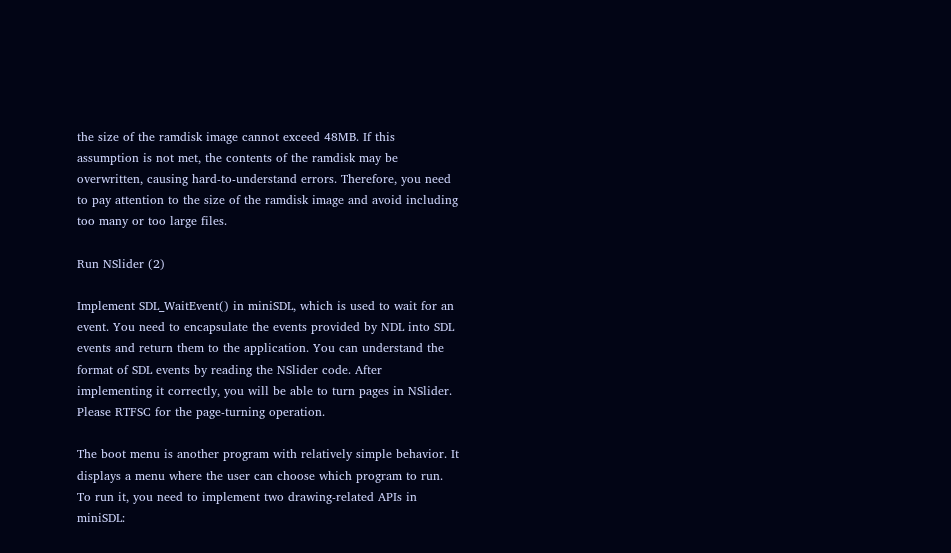the size of the ramdisk image cannot exceed 48MB. If this assumption is not met, the contents of the ramdisk may be overwritten, causing hard-to-understand errors. Therefore, you need to pay attention to the size of the ramdisk image and avoid including too many or too large files.

Run NSlider (2)

Implement SDL_WaitEvent() in miniSDL, which is used to wait for an event. You need to encapsulate the events provided by NDL into SDL events and return them to the application. You can understand the format of SDL events by reading the NSlider code. After implementing it correctly, you will be able to turn pages in NSlider. Please RTFSC for the page-turning operation.

The boot menu is another program with relatively simple behavior. It displays a menu where the user can choose which program to run. To run it, you need to implement two drawing-related APIs in miniSDL: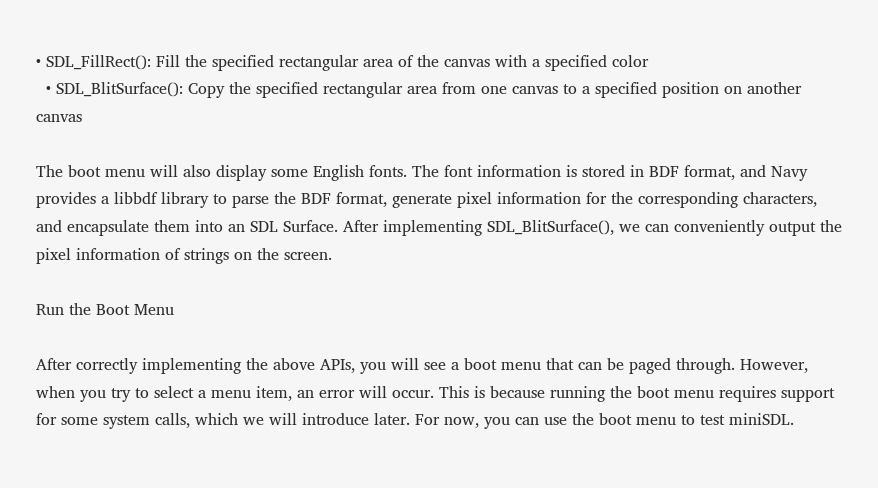• SDL_FillRect(): Fill the specified rectangular area of the canvas with a specified color
  • SDL_BlitSurface(): Copy the specified rectangular area from one canvas to a specified position on another canvas

The boot menu will also display some English fonts. The font information is stored in BDF format, and Navy provides a libbdf library to parse the BDF format, generate pixel information for the corresponding characters, and encapsulate them into an SDL Surface. After implementing SDL_BlitSurface(), we can conveniently output the pixel information of strings on the screen.

Run the Boot Menu

After correctly implementing the above APIs, you will see a boot menu that can be paged through. However, when you try to select a menu item, an error will occur. This is because running the boot menu requires support for some system calls, which we will introduce later. For now, you can use the boot menu to test miniSDL.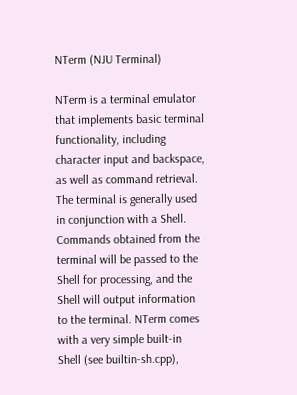NTerm (NJU Terminal)

NTerm is a terminal emulator that implements basic terminal functionality, including character input and backspace, as well as command retrieval. The terminal is generally used in conjunction with a Shell. Commands obtained from the terminal will be passed to the Shell for processing, and the Shell will output information to the terminal. NTerm comes with a very simple built-in Shell (see builtin-sh.cpp),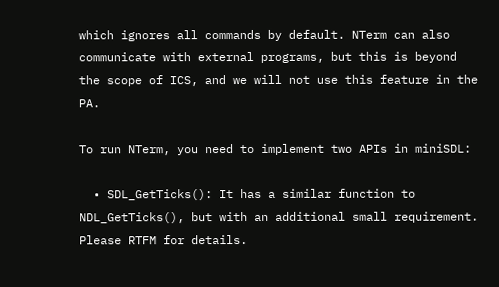which ignores all commands by default. NTerm can also communicate with external programs, but this is beyond the scope of ICS, and we will not use this feature in the PA.

To run NTerm, you need to implement two APIs in miniSDL:

  • SDL_GetTicks(): It has a similar function to NDL_GetTicks(), but with an additional small requirement. Please RTFM for details.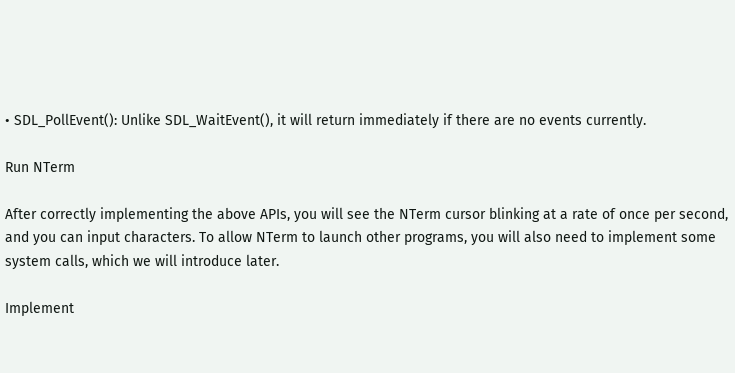• SDL_PollEvent(): Unlike SDL_WaitEvent(), it will return immediately if there are no events currently.

Run NTerm

After correctly implementing the above APIs, you will see the NTerm cursor blinking at a rate of once per second, and you can input characters. To allow NTerm to launch other programs, you will also need to implement some system calls, which we will introduce later.

Implement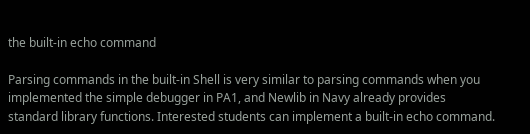the built-in echo command

Parsing commands in the built-in Shell is very similar to parsing commands when you implemented the simple debugger in PA1, and Newlib in Navy already provides standard library functions. Interested students can implement a built-in echo command.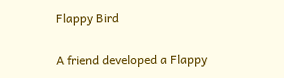Flappy Bird

A friend developed a Flappy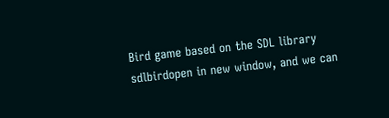Bird game based on the SDL library sdlbirdopen in new window, and we can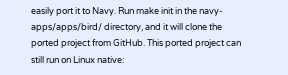easily port it to Navy. Run make init in the navy-apps/apps/bird/ directory, and it will clone the ported project from GitHub. This ported project can still run on Linux native: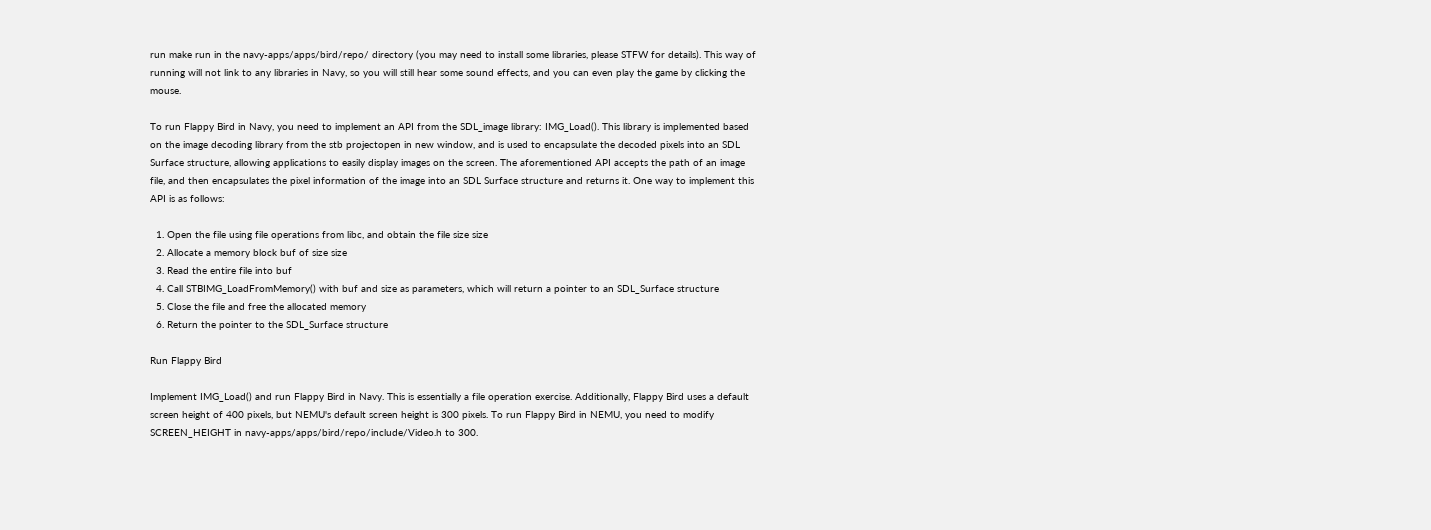run make run in the navy-apps/apps/bird/repo/ directory (you may need to install some libraries, please STFW for details). This way of running will not link to any libraries in Navy, so you will still hear some sound effects, and you can even play the game by clicking the mouse.

To run Flappy Bird in Navy, you need to implement an API from the SDL_image library: IMG_Load(). This library is implemented based on the image decoding library from the stb projectopen in new window, and is used to encapsulate the decoded pixels into an SDL Surface structure, allowing applications to easily display images on the screen. The aforementioned API accepts the path of an image file, and then encapsulates the pixel information of the image into an SDL Surface structure and returns it. One way to implement this API is as follows:

  1. Open the file using file operations from libc, and obtain the file size size
  2. Allocate a memory block buf of size size
  3. Read the entire file into buf
  4. Call STBIMG_LoadFromMemory() with buf and size as parameters, which will return a pointer to an SDL_Surface structure
  5. Close the file and free the allocated memory
  6. Return the pointer to the SDL_Surface structure

Run Flappy Bird

Implement IMG_Load() and run Flappy Bird in Navy. This is essentially a file operation exercise. Additionally, Flappy Bird uses a default screen height of 400 pixels, but NEMU's default screen height is 300 pixels. To run Flappy Bird in NEMU, you need to modify SCREEN_HEIGHT in navy-apps/apps/bird/repo/include/Video.h to 300.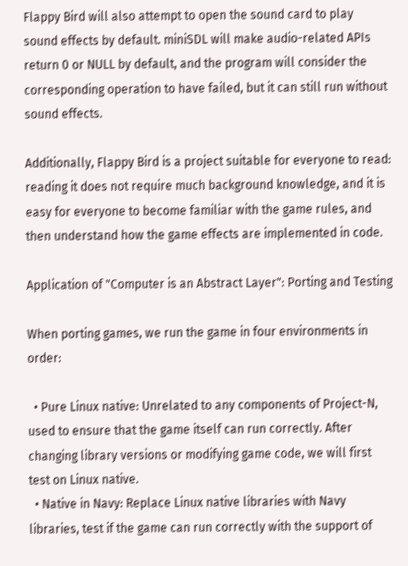Flappy Bird will also attempt to open the sound card to play sound effects by default. miniSDL will make audio-related APIs return 0 or NULL by default, and the program will consider the corresponding operation to have failed, but it can still run without sound effects.

Additionally, Flappy Bird is a project suitable for everyone to read: reading it does not require much background knowledge, and it is easy for everyone to become familiar with the game rules, and then understand how the game effects are implemented in code.

Application of "Computer is an Abstract Layer": Porting and Testing

When porting games, we run the game in four environments in order:

  • Pure Linux native: Unrelated to any components of Project-N, used to ensure that the game itself can run correctly. After changing library versions or modifying game code, we will first test on Linux native.
  • Native in Navy: Replace Linux native libraries with Navy libraries, test if the game can run correctly with the support of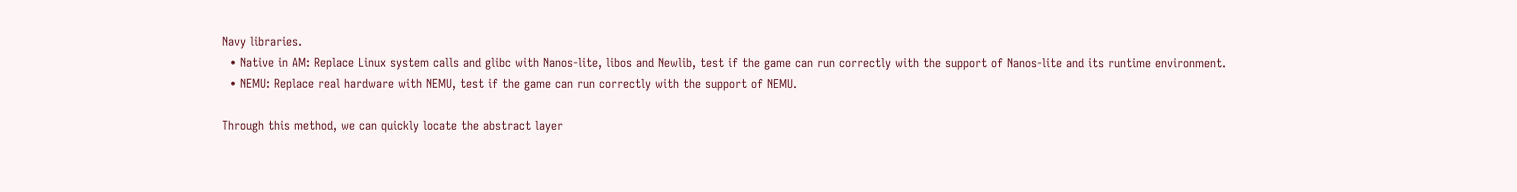Navy libraries.
  • Native in AM: Replace Linux system calls and glibc with Nanos-lite, libos and Newlib, test if the game can run correctly with the support of Nanos-lite and its runtime environment.
  • NEMU: Replace real hardware with NEMU, test if the game can run correctly with the support of NEMU.

Through this method, we can quickly locate the abstract layer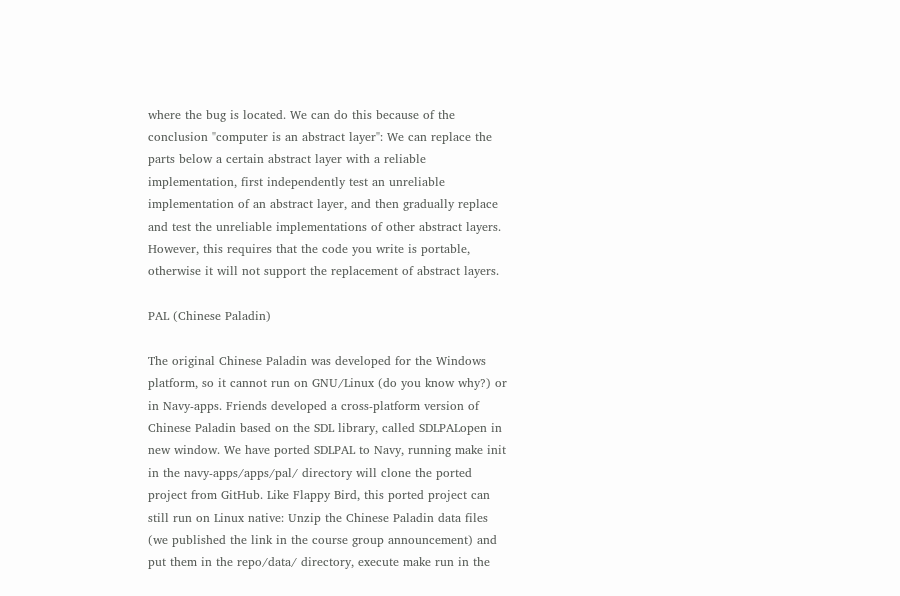where the bug is located. We can do this because of the conclusion "computer is an abstract layer": We can replace the parts below a certain abstract layer with a reliable implementation, first independently test an unreliable implementation of an abstract layer, and then gradually replace and test the unreliable implementations of other abstract layers. However, this requires that the code you write is portable, otherwise it will not support the replacement of abstract layers.

PAL (Chinese Paladin)

The original Chinese Paladin was developed for the Windows platform, so it cannot run on GNU/Linux (do you know why?) or in Navy-apps. Friends developed a cross-platform version of Chinese Paladin based on the SDL library, called SDLPALopen in new window. We have ported SDLPAL to Navy, running make init in the navy-apps/apps/pal/ directory will clone the ported project from GitHub. Like Flappy Bird, this ported project can still run on Linux native: Unzip the Chinese Paladin data files (we published the link in the course group announcement) and put them in the repo/data/ directory, execute make run in the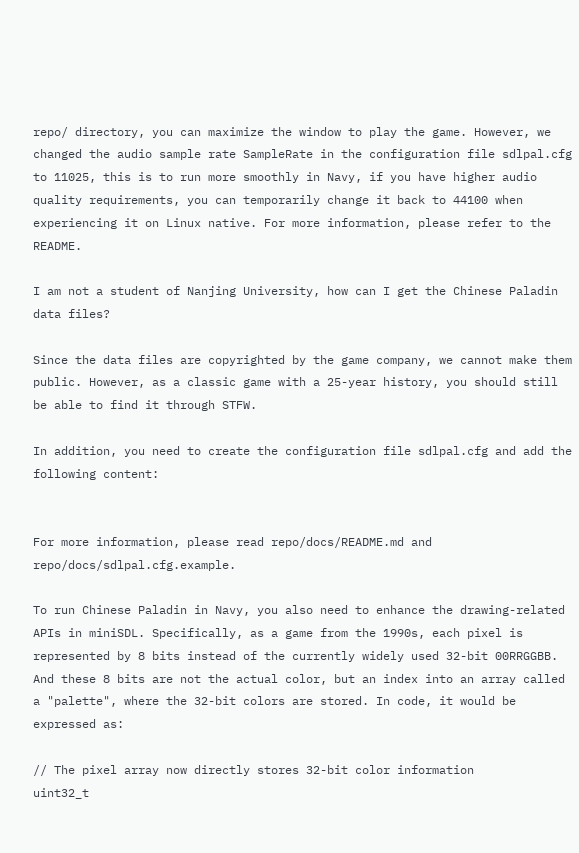repo/ directory, you can maximize the window to play the game. However, we changed the audio sample rate SampleRate in the configuration file sdlpal.cfg to 11025, this is to run more smoothly in Navy, if you have higher audio quality requirements, you can temporarily change it back to 44100 when experiencing it on Linux native. For more information, please refer to the README.

I am not a student of Nanjing University, how can I get the Chinese Paladin data files?

Since the data files are copyrighted by the game company, we cannot make them public. However, as a classic game with a 25-year history, you should still be able to find it through STFW.

In addition, you need to create the configuration file sdlpal.cfg and add the following content:


For more information, please read repo/docs/README.md and repo/docs/sdlpal.cfg.example.

To run Chinese Paladin in Navy, you also need to enhance the drawing-related APIs in miniSDL. Specifically, as a game from the 1990s, each pixel is represented by 8 bits instead of the currently widely used 32-bit 00RRGGBB. And these 8 bits are not the actual color, but an index into an array called a "palette", where the 32-bit colors are stored. In code, it would be expressed as:

// The pixel array now directly stores 32-bit color information
uint32_t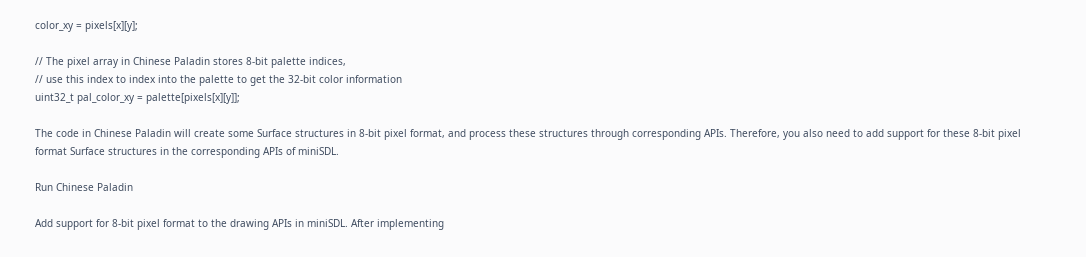color_xy = pixels[x][y];

// The pixel array in Chinese Paladin stores 8-bit palette indices,
// use this index to index into the palette to get the 32-bit color information
uint32_t pal_color_xy = palette[pixels[x][y]];

The code in Chinese Paladin will create some Surface structures in 8-bit pixel format, and process these structures through corresponding APIs. Therefore, you also need to add support for these 8-bit pixel format Surface structures in the corresponding APIs of miniSDL.

Run Chinese Paladin

Add support for 8-bit pixel format to the drawing APIs in miniSDL. After implementing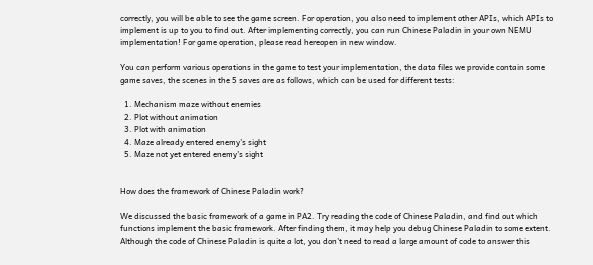correctly, you will be able to see the game screen. For operation, you also need to implement other APIs, which APIs to implement is up to you to find out. After implementing correctly, you can run Chinese Paladin in your own NEMU implementation! For game operation, please read hereopen in new window.

You can perform various operations in the game to test your implementation, the data files we provide contain some game saves, the scenes in the 5 saves are as follows, which can be used for different tests:

  1. Mechanism maze without enemies
  2. Plot without animation
  3. Plot with animation
  4. Maze already entered enemy's sight
  5. Maze not yet entered enemy's sight


How does the framework of Chinese Paladin work?

We discussed the basic framework of a game in PA2. Try reading the code of Chinese Paladin, and find out which functions implement the basic framework. After finding them, it may help you debug Chinese Paladin to some extent. Although the code of Chinese Paladin is quite a lot, you don't need to read a large amount of code to answer this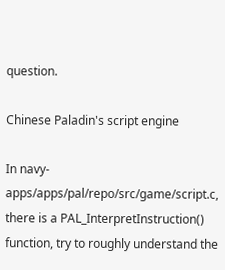question.

Chinese Paladin's script engine

In navy-apps/apps/pal/repo/src/game/script.c, there is a PAL_InterpretInstruction() function, try to roughly understand the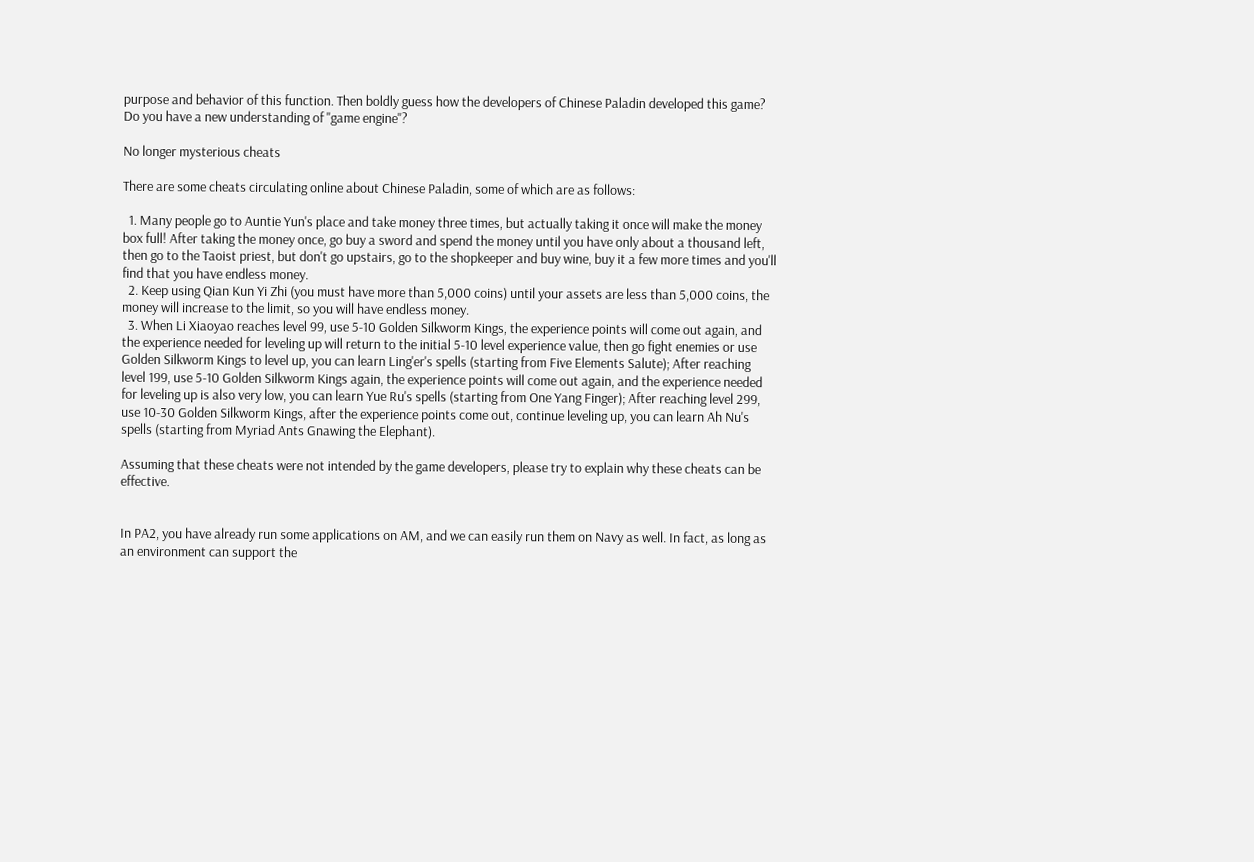purpose and behavior of this function. Then boldly guess how the developers of Chinese Paladin developed this game? Do you have a new understanding of "game engine"?

No longer mysterious cheats

There are some cheats circulating online about Chinese Paladin, some of which are as follows:

  1. Many people go to Auntie Yun's place and take money three times, but actually taking it once will make the money box full! After taking the money once, go buy a sword and spend the money until you have only about a thousand left, then go to the Taoist priest, but don't go upstairs, go to the shopkeeper and buy wine, buy it a few more times and you'll find that you have endless money.
  2. Keep using Qian Kun Yi Zhi (you must have more than 5,000 coins) until your assets are less than 5,000 coins, the money will increase to the limit, so you will have endless money.
  3. When Li Xiaoyao reaches level 99, use 5-10 Golden Silkworm Kings, the experience points will come out again, and the experience needed for leveling up will return to the initial 5-10 level experience value, then go fight enemies or use Golden Silkworm Kings to level up, you can learn Ling'er's spells (starting from Five Elements Salute); After reaching level 199, use 5-10 Golden Silkworm Kings again, the experience points will come out again, and the experience needed for leveling up is also very low, you can learn Yue Ru's spells (starting from One Yang Finger); After reaching level 299, use 10-30 Golden Silkworm Kings, after the experience points come out, continue leveling up, you can learn Ah Nu's spells (starting from Myriad Ants Gnawing the Elephant).

Assuming that these cheats were not intended by the game developers, please try to explain why these cheats can be effective.


In PA2, you have already run some applications on AM, and we can easily run them on Navy as well. In fact, as long as an environment can support the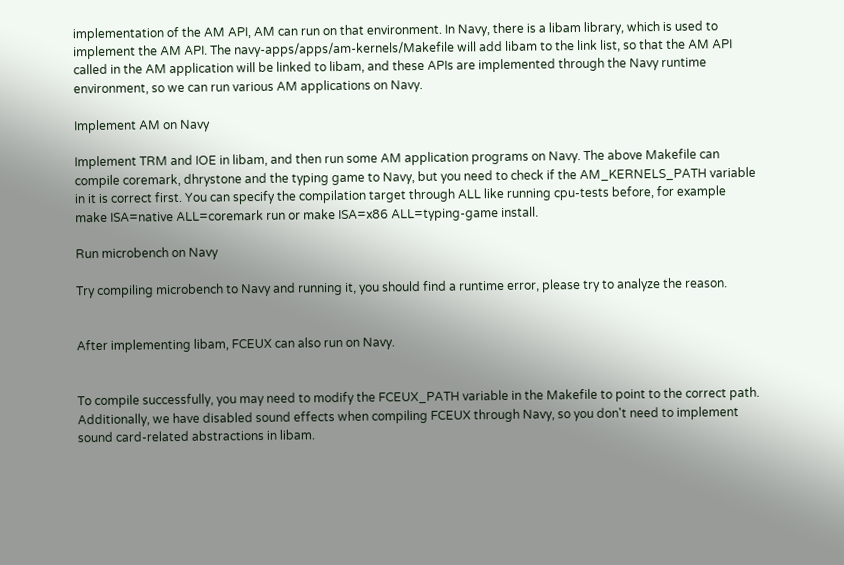implementation of the AM API, AM can run on that environment. In Navy, there is a libam library, which is used to implement the AM API. The navy-apps/apps/am-kernels/Makefile will add libam to the link list, so that the AM API called in the AM application will be linked to libam, and these APIs are implemented through the Navy runtime environment, so we can run various AM applications on Navy.

Implement AM on Navy

Implement TRM and IOE in libam, and then run some AM application programs on Navy. The above Makefile can compile coremark, dhrystone and the typing game to Navy, but you need to check if the AM_KERNELS_PATH variable in it is correct first. You can specify the compilation target through ALL like running cpu-tests before, for example make ISA=native ALL=coremark run or make ISA=x86 ALL=typing-game install.

Run microbench on Navy

Try compiling microbench to Navy and running it, you should find a runtime error, please try to analyze the reason.


After implementing libam, FCEUX can also run on Navy.


To compile successfully, you may need to modify the FCEUX_PATH variable in the Makefile to point to the correct path. Additionally, we have disabled sound effects when compiling FCEUX through Navy, so you don't need to implement sound card-related abstractions in libam.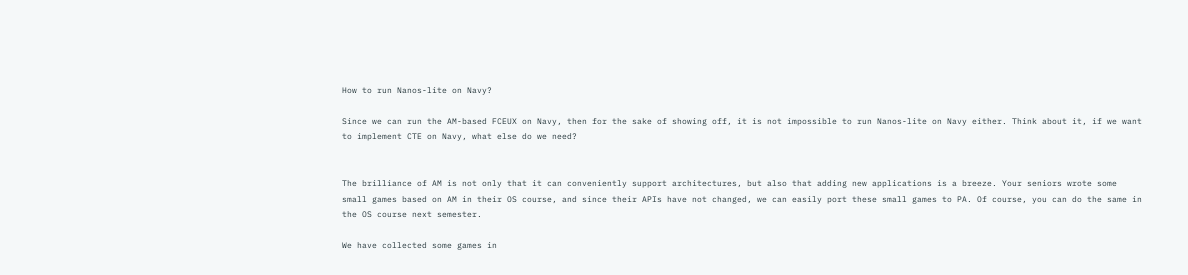How to run Nanos-lite on Navy?

Since we can run the AM-based FCEUX on Navy, then for the sake of showing off, it is not impossible to run Nanos-lite on Navy either. Think about it, if we want to implement CTE on Navy, what else do we need?


The brilliance of AM is not only that it can conveniently support architectures, but also that adding new applications is a breeze. Your seniors wrote some small games based on AM in their OS course, and since their APIs have not changed, we can easily port these small games to PA. Of course, you can do the same in the OS course next semester.

We have collected some games in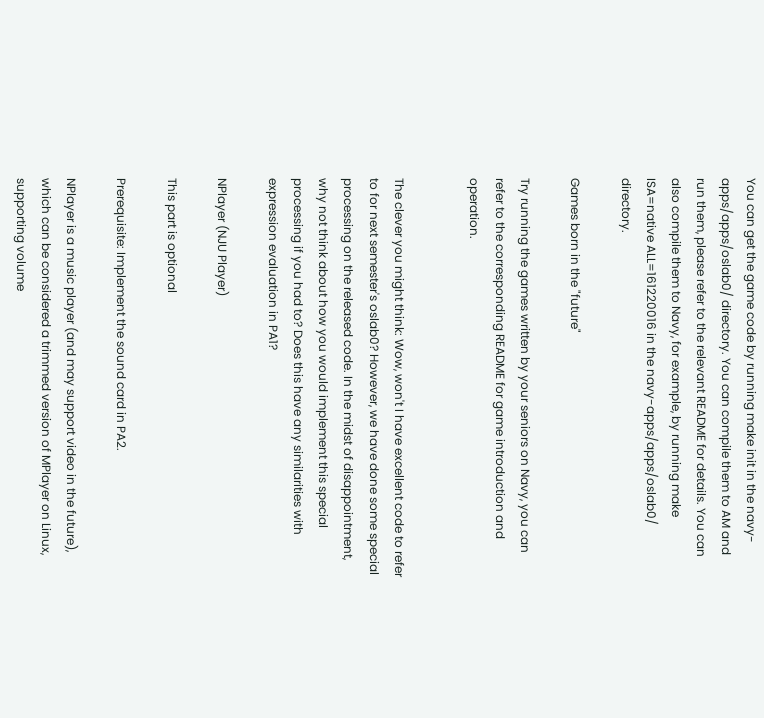You can get the game code by running make init in the navy-apps/apps/oslab0/ directory. You can compile them to AM and run them, please refer to the relevant README for details. You can also compile them to Navy, for example, by running make ISA=native ALL=161220016 in the navy-apps/apps/oslab0/ directory.

Games born in the "future"

Try running the games written by your seniors on Navy, you can refer to the corresponding README for game introduction and operation.


The clever you might think: Wow, won't I have excellent code to refer to for next semester's oslab0? However, we have done some special processing on the released code. In the midst of disappointment, why not think about how you would implement this special processing if you had to? Does this have any similarities with expression evaluation in PA1?

NPlayer (NJU Player)

This part is optional

Prerequisite: Implement the sound card in PA2.

NPlayer is a music player (and may support video in the future), which can be considered a trimmed version of MPlayer on Linux, supporting volume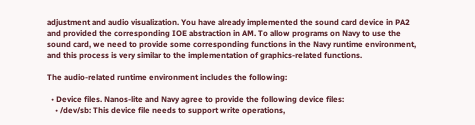adjustment and audio visualization. You have already implemented the sound card device in PA2 and provided the corresponding IOE abstraction in AM. To allow programs on Navy to use the sound card, we need to provide some corresponding functions in the Navy runtime environment, and this process is very similar to the implementation of graphics-related functions.

The audio-related runtime environment includes the following:

  • Device files. Nanos-lite and Navy agree to provide the following device files:
    • /dev/sb: This device file needs to support write operations,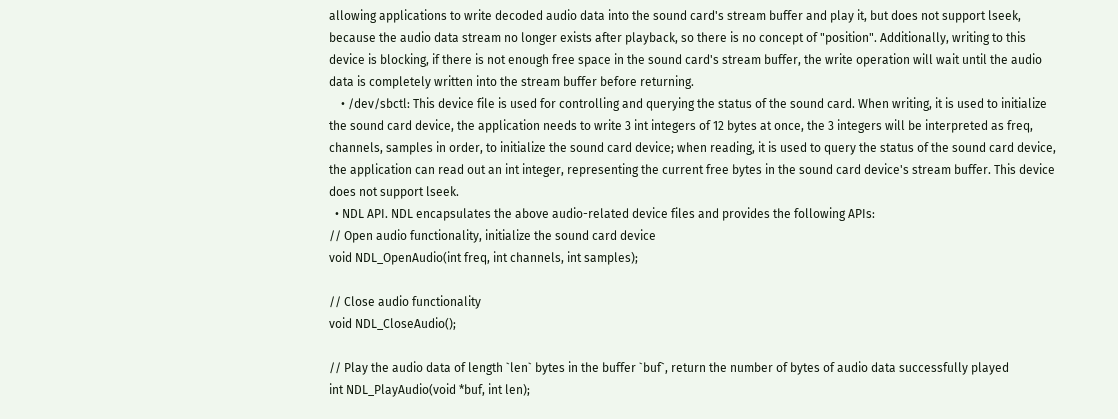allowing applications to write decoded audio data into the sound card's stream buffer and play it, but does not support lseek, because the audio data stream no longer exists after playback, so there is no concept of "position". Additionally, writing to this device is blocking, if there is not enough free space in the sound card's stream buffer, the write operation will wait until the audio data is completely written into the stream buffer before returning.
    • /dev/sbctl: This device file is used for controlling and querying the status of the sound card. When writing, it is used to initialize the sound card device, the application needs to write 3 int integers of 12 bytes at once, the 3 integers will be interpreted as freq, channels, samples in order, to initialize the sound card device; when reading, it is used to query the status of the sound card device, the application can read out an int integer, representing the current free bytes in the sound card device's stream buffer. This device does not support lseek.
  • NDL API. NDL encapsulates the above audio-related device files and provides the following APIs:
// Open audio functionality, initialize the sound card device
void NDL_OpenAudio(int freq, int channels, int samples);

// Close audio functionality
void NDL_CloseAudio();

// Play the audio data of length `len` bytes in the buffer `buf`, return the number of bytes of audio data successfully played
int NDL_PlayAudio(void *buf, int len);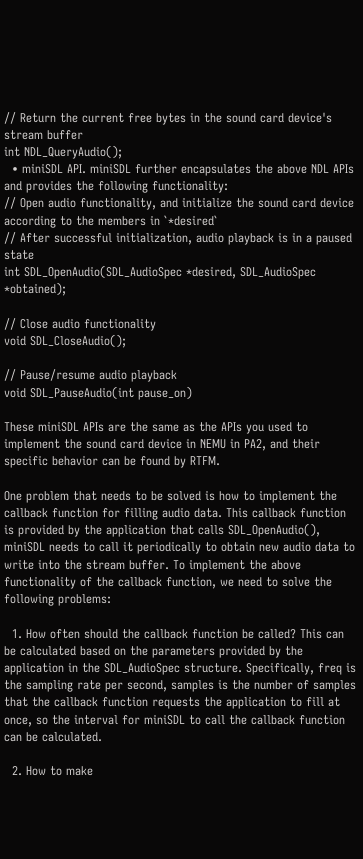// Return the current free bytes in the sound card device's stream buffer
int NDL_QueryAudio();
  • miniSDL API. miniSDL further encapsulates the above NDL APIs and provides the following functionality:
// Open audio functionality, and initialize the sound card device according to the members in `*desired`
// After successful initialization, audio playback is in a paused state
int SDL_OpenAudio(SDL_AudioSpec *desired, SDL_AudioSpec *obtained);

// Close audio functionality
void SDL_CloseAudio();

// Pause/resume audio playback
void SDL_PauseAudio(int pause_on)

These miniSDL APIs are the same as the APIs you used to implement the sound card device in NEMU in PA2, and their specific behavior can be found by RTFM.

One problem that needs to be solved is how to implement the callback function for filling audio data. This callback function is provided by the application that calls SDL_OpenAudio(), miniSDL needs to call it periodically to obtain new audio data to write into the stream buffer. To implement the above functionality of the callback function, we need to solve the following problems:

  1. How often should the callback function be called? This can be calculated based on the parameters provided by the application in the SDL_AudioSpec structure. Specifically, freq is the sampling rate per second, samples is the number of samples that the callback function requests the application to fill at once, so the interval for miniSDL to call the callback function can be calculated.

  2. How to make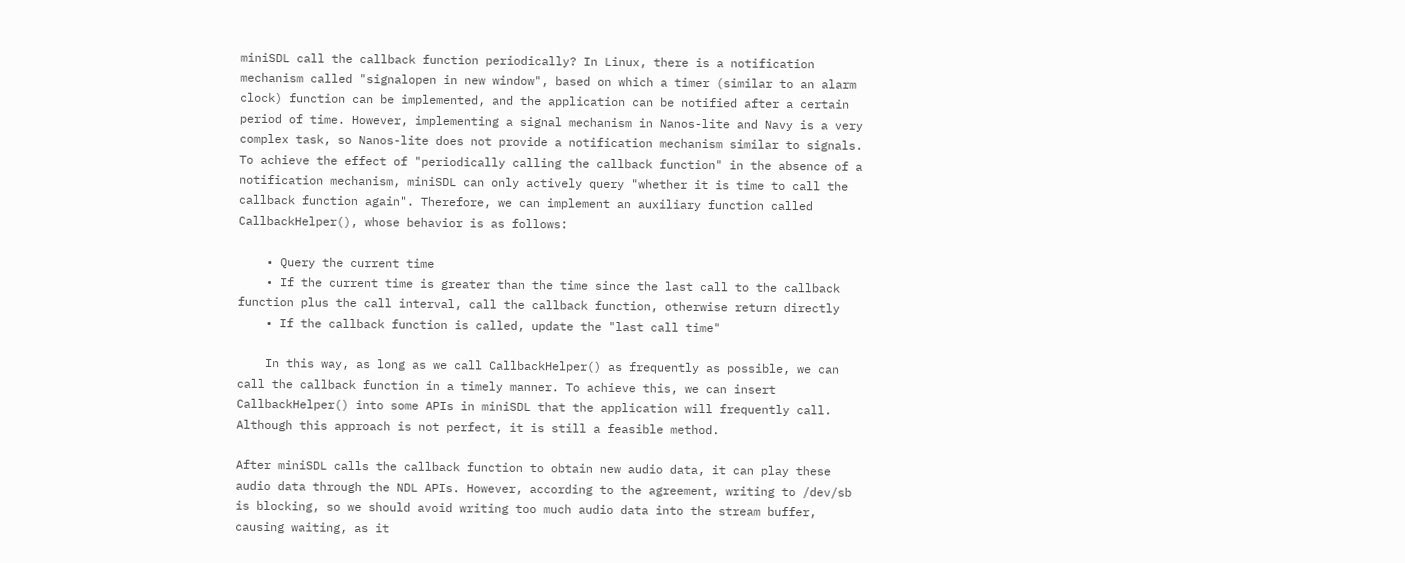miniSDL call the callback function periodically? In Linux, there is a notification mechanism called "signalopen in new window", based on which a timer (similar to an alarm clock) function can be implemented, and the application can be notified after a certain period of time. However, implementing a signal mechanism in Nanos-lite and Navy is a very complex task, so Nanos-lite does not provide a notification mechanism similar to signals. To achieve the effect of "periodically calling the callback function" in the absence of a notification mechanism, miniSDL can only actively query "whether it is time to call the callback function again". Therefore, we can implement an auxiliary function called CallbackHelper(), whose behavior is as follows:

    • Query the current time
    • If the current time is greater than the time since the last call to the callback function plus the call interval, call the callback function, otherwise return directly
    • If the callback function is called, update the "last call time"

    In this way, as long as we call CallbackHelper() as frequently as possible, we can call the callback function in a timely manner. To achieve this, we can insert CallbackHelper() into some APIs in miniSDL that the application will frequently call. Although this approach is not perfect, it is still a feasible method.

After miniSDL calls the callback function to obtain new audio data, it can play these audio data through the NDL APIs. However, according to the agreement, writing to /dev/sb is blocking, so we should avoid writing too much audio data into the stream buffer, causing waiting, as it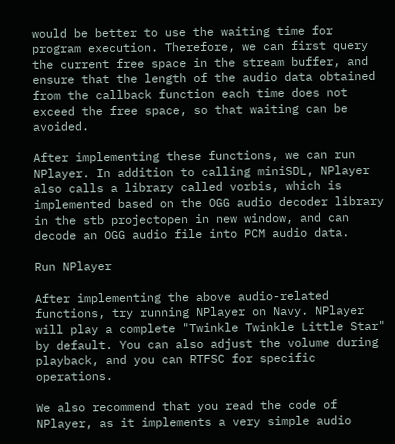would be better to use the waiting time for program execution. Therefore, we can first query the current free space in the stream buffer, and ensure that the length of the audio data obtained from the callback function each time does not exceed the free space, so that waiting can be avoided.

After implementing these functions, we can run NPlayer. In addition to calling miniSDL, NPlayer also calls a library called vorbis, which is implemented based on the OGG audio decoder library in the stb projectopen in new window, and can decode an OGG audio file into PCM audio data.

Run NPlayer

After implementing the above audio-related functions, try running NPlayer on Navy. NPlayer will play a complete "Twinkle Twinkle Little Star" by default. You can also adjust the volume during playback, and you can RTFSC for specific operations.

We also recommend that you read the code of NPlayer, as it implements a very simple audio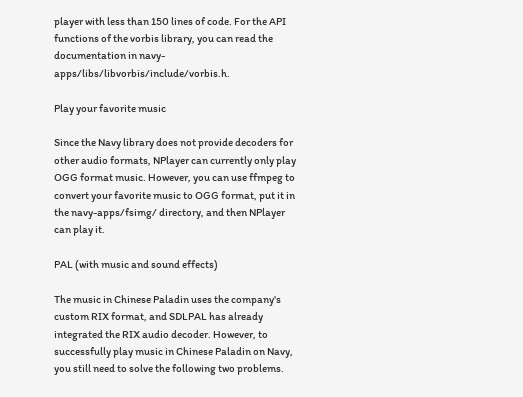player with less than 150 lines of code. For the API functions of the vorbis library, you can read the documentation in navy-apps/libs/libvorbis/include/vorbis.h.

Play your favorite music

Since the Navy library does not provide decoders for other audio formats, NPlayer can currently only play OGG format music. However, you can use ffmpeg to convert your favorite music to OGG format, put it in the navy-apps/fsimg/ directory, and then NPlayer can play it.

PAL (with music and sound effects)

The music in Chinese Paladin uses the company's custom RIX format, and SDLPAL has already integrated the RIX audio decoder. However, to successfully play music in Chinese Paladin on Navy, you still need to solve the following two problems.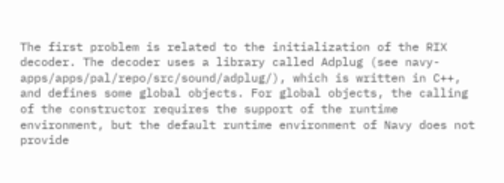The first problem is related to the initialization of the RIX decoder. The decoder uses a library called Adplug (see navy-apps/apps/pal/repo/src/sound/adplug/), which is written in C++, and defines some global objects. For global objects, the calling of the constructor requires the support of the runtime environment, but the default runtime environment of Navy does not provide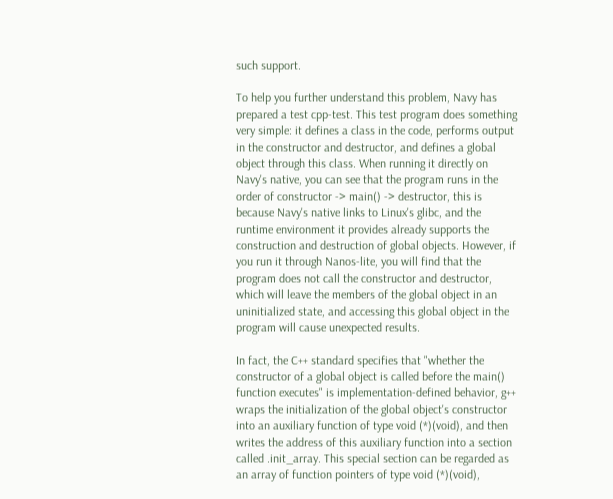such support.

To help you further understand this problem, Navy has prepared a test cpp-test. This test program does something very simple: it defines a class in the code, performs output in the constructor and destructor, and defines a global object through this class. When running it directly on Navy's native, you can see that the program runs in the order of constructor -> main() -> destructor, this is because Navy's native links to Linux's glibc, and the runtime environment it provides already supports the construction and destruction of global objects. However, if you run it through Nanos-lite, you will find that the program does not call the constructor and destructor, which will leave the members of the global object in an uninitialized state, and accessing this global object in the program will cause unexpected results.

In fact, the C++ standard specifies that "whether the constructor of a global object is called before the main() function executes" is implementation-defined behavior, g++ wraps the initialization of the global object's constructor into an auxiliary function of type void (*)(void), and then writes the address of this auxiliary function into a section called .init_array. This special section can be regarded as an array of function pointers of type void (*)(void),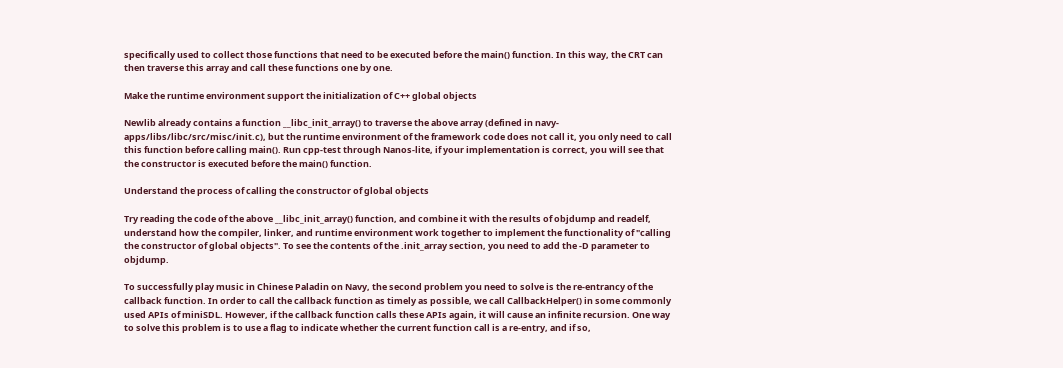specifically used to collect those functions that need to be executed before the main() function. In this way, the CRT can then traverse this array and call these functions one by one.

Make the runtime environment support the initialization of C++ global objects

Newlib already contains a function __libc_init_array() to traverse the above array (defined in navy-apps/libs/libc/src/misc/init.c), but the runtime environment of the framework code does not call it, you only need to call this function before calling main(). Run cpp-test through Nanos-lite, if your implementation is correct, you will see that the constructor is executed before the main() function.

Understand the process of calling the constructor of global objects

Try reading the code of the above __libc_init_array() function, and combine it with the results of objdump and readelf, understand how the compiler, linker, and runtime environment work together to implement the functionality of "calling the constructor of global objects". To see the contents of the .init_array section, you need to add the -D parameter to objdump.

To successfully play music in Chinese Paladin on Navy, the second problem you need to solve is the re-entrancy of the callback function. In order to call the callback function as timely as possible, we call CallbackHelper() in some commonly used APIs of miniSDL. However, if the callback function calls these APIs again, it will cause an infinite recursion. One way to solve this problem is to use a flag to indicate whether the current function call is a re-entry, and if so,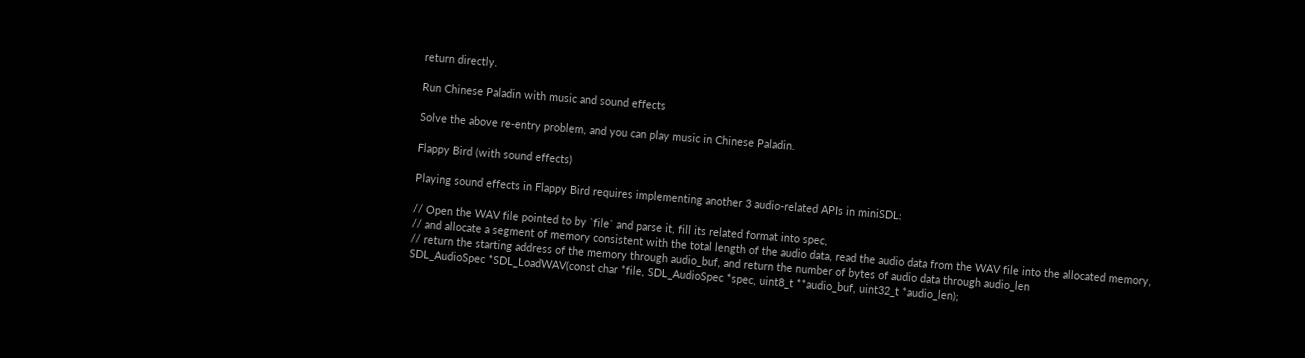return directly.

Run Chinese Paladin with music and sound effects

Solve the above re-entry problem, and you can play music in Chinese Paladin.

Flappy Bird (with sound effects)

Playing sound effects in Flappy Bird requires implementing another 3 audio-related APIs in miniSDL:

// Open the WAV file pointed to by `file` and parse it, fill its related format into spec,
// and allocate a segment of memory consistent with the total length of the audio data, read the audio data from the WAV file into the allocated memory,
// return the starting address of the memory through audio_buf, and return the number of bytes of audio data through audio_len
SDL_AudioSpec *SDL_LoadWAV(const char *file, SDL_AudioSpec *spec, uint8_t **audio_buf, uint32_t *audio_len);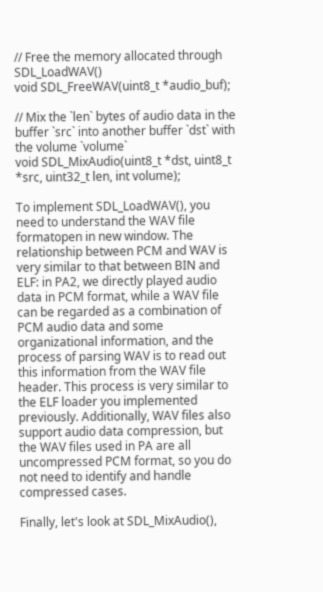// Free the memory allocated through SDL_LoadWAV()
void SDL_FreeWAV(uint8_t *audio_buf);

// Mix the `len` bytes of audio data in the buffer `src` into another buffer `dst` with the volume `volume`
void SDL_MixAudio(uint8_t *dst, uint8_t *src, uint32_t len, int volume);

To implement SDL_LoadWAV(), you need to understand the WAV file formatopen in new window. The relationship between PCM and WAV is very similar to that between BIN and ELF: in PA2, we directly played audio data in PCM format, while a WAV file can be regarded as a combination of PCM audio data and some organizational information, and the process of parsing WAV is to read out this information from the WAV file header. This process is very similar to the ELF loader you implemented previously. Additionally, WAV files also support audio data compression, but the WAV files used in PA are all uncompressed PCM format, so you do not need to identify and handle compressed cases.

Finally, let's look at SDL_MixAudio(),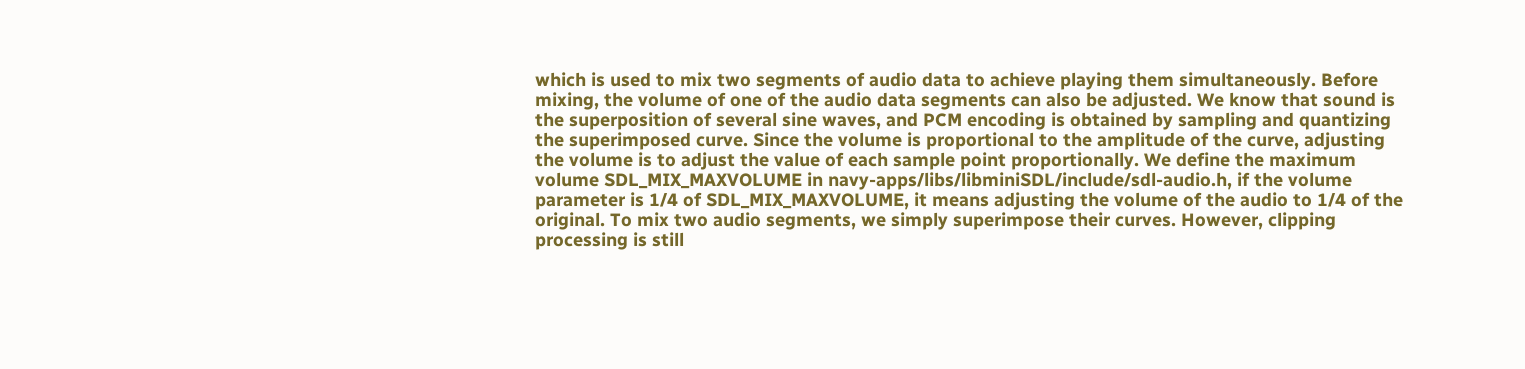which is used to mix two segments of audio data to achieve playing them simultaneously. Before mixing, the volume of one of the audio data segments can also be adjusted. We know that sound is the superposition of several sine waves, and PCM encoding is obtained by sampling and quantizing the superimposed curve. Since the volume is proportional to the amplitude of the curve, adjusting the volume is to adjust the value of each sample point proportionally. We define the maximum volume SDL_MIX_MAXVOLUME in navy-apps/libs/libminiSDL/include/sdl-audio.h, if the volume parameter is 1/4 of SDL_MIX_MAXVOLUME, it means adjusting the volume of the audio to 1/4 of the original. To mix two audio segments, we simply superimpose their curves. However, clipping processing is still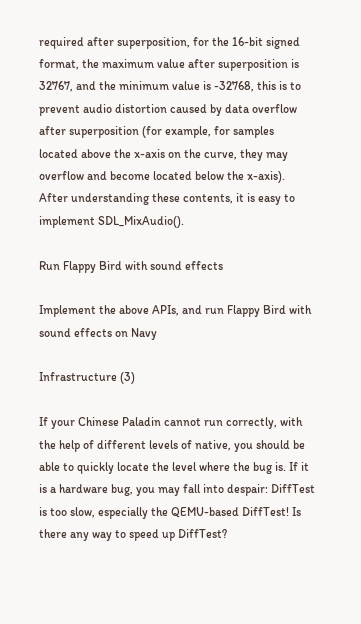required after superposition, for the 16-bit signed format, the maximum value after superposition is 32767, and the minimum value is -32768, this is to prevent audio distortion caused by data overflow after superposition (for example, for samples located above the x-axis on the curve, they may overflow and become located below the x-axis). After understanding these contents, it is easy to implement SDL_MixAudio().

Run Flappy Bird with sound effects

Implement the above APIs, and run Flappy Bird with sound effects on Navy

Infrastructure (3)

If your Chinese Paladin cannot run correctly, with the help of different levels of native, you should be able to quickly locate the level where the bug is. If it is a hardware bug, you may fall into despair: DiffTest is too slow, especially the QEMU-based DiffTest! Is there any way to speed up DiffTest?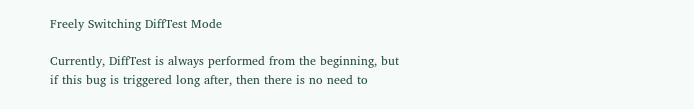Freely Switching DiffTest Mode

Currently, DiffTest is always performed from the beginning, but if this bug is triggered long after, then there is no need to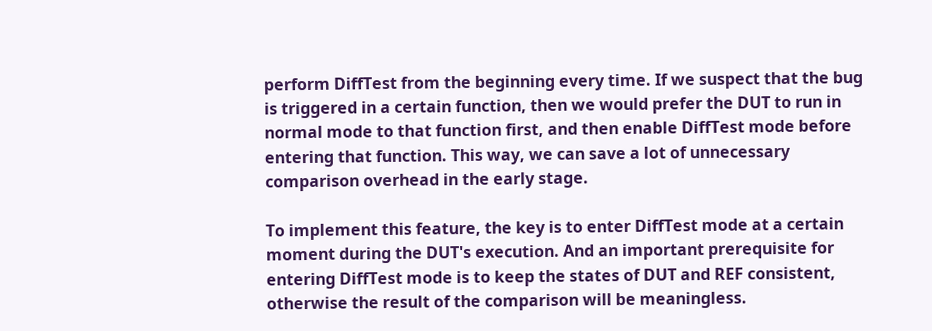perform DiffTest from the beginning every time. If we suspect that the bug is triggered in a certain function, then we would prefer the DUT to run in normal mode to that function first, and then enable DiffTest mode before entering that function. This way, we can save a lot of unnecessary comparison overhead in the early stage.

To implement this feature, the key is to enter DiffTest mode at a certain moment during the DUT's execution. And an important prerequisite for entering DiffTest mode is to keep the states of DUT and REF consistent, otherwise the result of the comparison will be meaningless.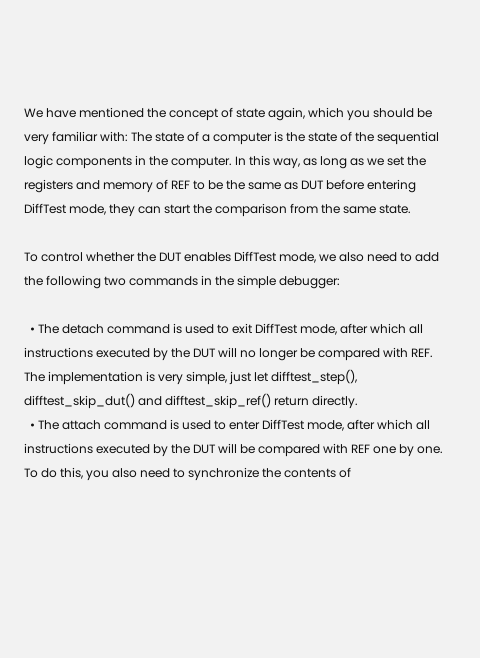We have mentioned the concept of state again, which you should be very familiar with: The state of a computer is the state of the sequential logic components in the computer. In this way, as long as we set the registers and memory of REF to be the same as DUT before entering DiffTest mode, they can start the comparison from the same state.

To control whether the DUT enables DiffTest mode, we also need to add the following two commands in the simple debugger:

  • The detach command is used to exit DiffTest mode, after which all instructions executed by the DUT will no longer be compared with REF. The implementation is very simple, just let difftest_step(), difftest_skip_dut() and difftest_skip_ref() return directly.
  • The attach command is used to enter DiffTest mode, after which all instructions executed by the DUT will be compared with REF one by one. To do this, you also need to synchronize the contents of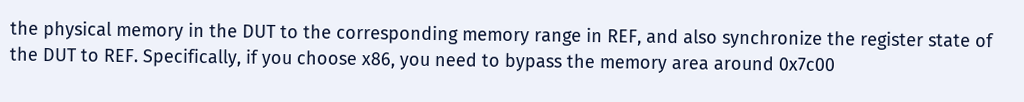the physical memory in the DUT to the corresponding memory range in REF, and also synchronize the register state of the DUT to REF. Specifically, if you choose x86, you need to bypass the memory area around 0x7c00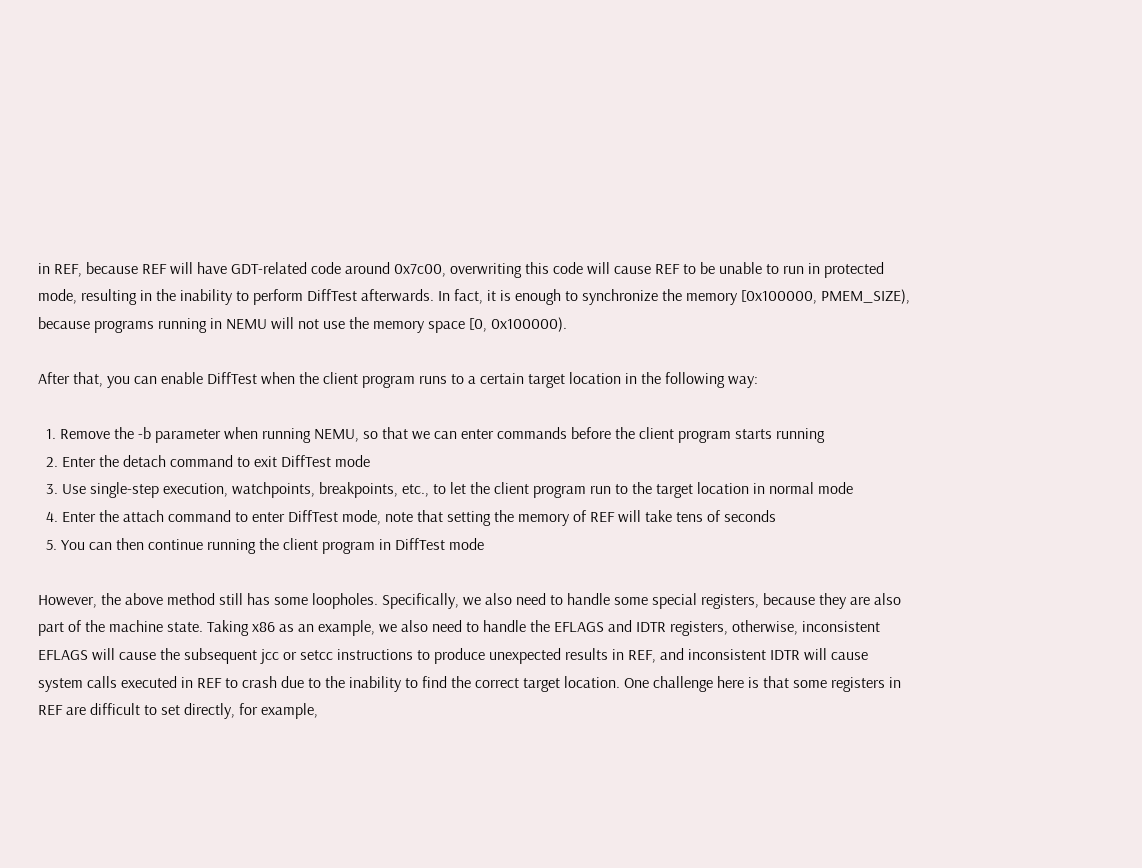in REF, because REF will have GDT-related code around 0x7c00, overwriting this code will cause REF to be unable to run in protected mode, resulting in the inability to perform DiffTest afterwards. In fact, it is enough to synchronize the memory [0x100000, PMEM_SIZE), because programs running in NEMU will not use the memory space [0, 0x100000).

After that, you can enable DiffTest when the client program runs to a certain target location in the following way:

  1. Remove the -b parameter when running NEMU, so that we can enter commands before the client program starts running
  2. Enter the detach command to exit DiffTest mode
  3. Use single-step execution, watchpoints, breakpoints, etc., to let the client program run to the target location in normal mode
  4. Enter the attach command to enter DiffTest mode, note that setting the memory of REF will take tens of seconds
  5. You can then continue running the client program in DiffTest mode

However, the above method still has some loopholes. Specifically, we also need to handle some special registers, because they are also part of the machine state. Taking x86 as an example, we also need to handle the EFLAGS and IDTR registers, otherwise, inconsistent EFLAGS will cause the subsequent jcc or setcc instructions to produce unexpected results in REF, and inconsistent IDTR will cause system calls executed in REF to crash due to the inability to find the correct target location. One challenge here is that some registers in REF are difficult to set directly, for example,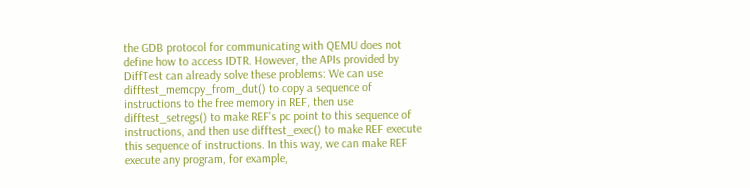the GDB protocol for communicating with QEMU does not define how to access IDTR. However, the APIs provided by DiffTest can already solve these problems: We can use difftest_memcpy_from_dut() to copy a sequence of instructions to the free memory in REF, then use difftest_setregs() to make REF's pc point to this sequence of instructions, and then use difftest_exec() to make REF execute this sequence of instructions. In this way, we can make REF execute any program, for example,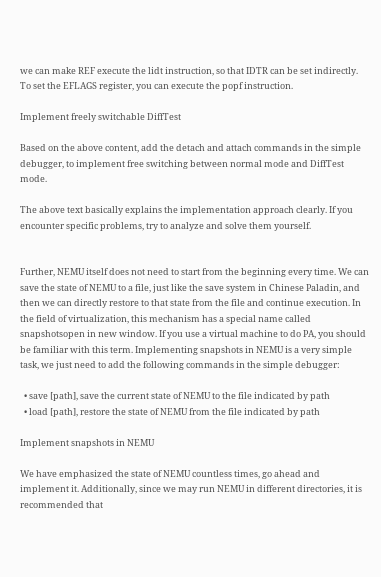we can make REF execute the lidt instruction, so that IDTR can be set indirectly. To set the EFLAGS register, you can execute the popf instruction.

Implement freely switchable DiffTest

Based on the above content, add the detach and attach commands in the simple debugger, to implement free switching between normal mode and DiffTest mode.

The above text basically explains the implementation approach clearly. If you encounter specific problems, try to analyze and solve them yourself.


Further, NEMU itself does not need to start from the beginning every time. We can save the state of NEMU to a file, just like the save system in Chinese Paladin, and then we can directly restore to that state from the file and continue execution. In the field of virtualization, this mechanism has a special name called snapshotsopen in new window. If you use a virtual machine to do PA, you should be familiar with this term. Implementing snapshots in NEMU is a very simple task, we just need to add the following commands in the simple debugger:

  • save [path], save the current state of NEMU to the file indicated by path
  • load [path], restore the state of NEMU from the file indicated by path

Implement snapshots in NEMU

We have emphasized the state of NEMU countless times, go ahead and implement it. Additionally, since we may run NEMU in different directories, it is recommended that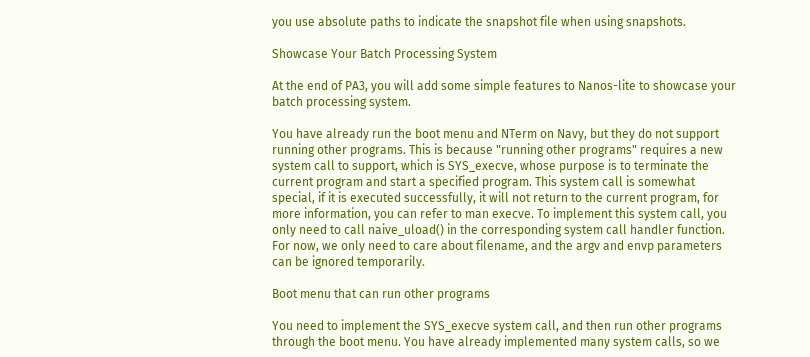you use absolute paths to indicate the snapshot file when using snapshots.

Showcase Your Batch Processing System

At the end of PA3, you will add some simple features to Nanos-lite to showcase your batch processing system.

You have already run the boot menu and NTerm on Navy, but they do not support running other programs. This is because "running other programs" requires a new system call to support, which is SYS_execve, whose purpose is to terminate the current program and start a specified program. This system call is somewhat special, if it is executed successfully, it will not return to the current program, for more information, you can refer to man execve. To implement this system call, you only need to call naive_uload() in the corresponding system call handler function. For now, we only need to care about filename, and the argv and envp parameters can be ignored temporarily.

Boot menu that can run other programs

You need to implement the SYS_execve system call, and then run other programs through the boot menu. You have already implemented many system calls, so we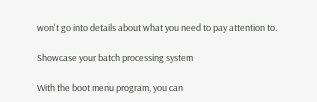won't go into details about what you need to pay attention to.

Showcase your batch processing system

With the boot menu program, you can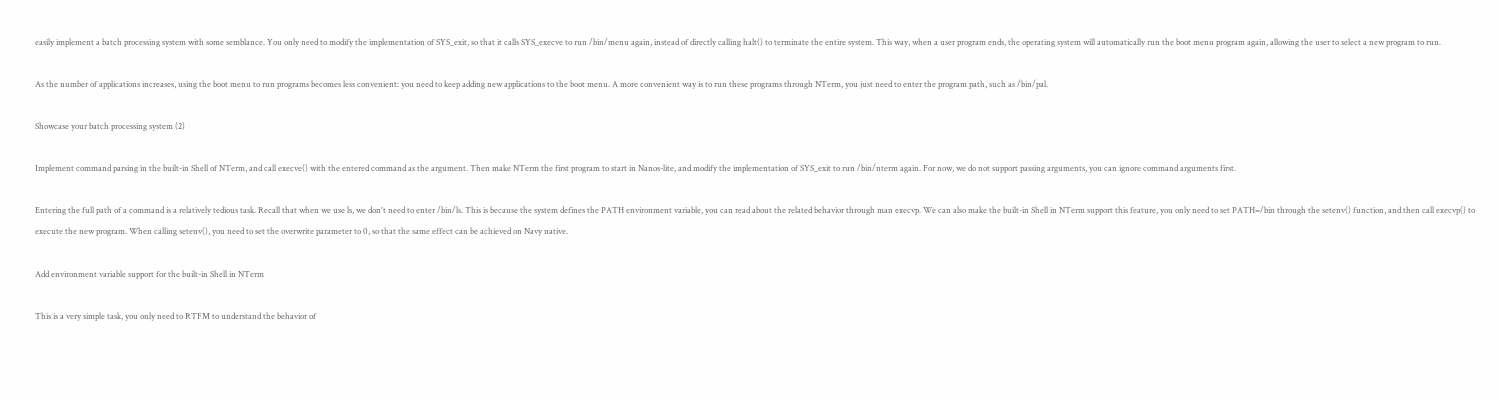easily implement a batch processing system with some semblance. You only need to modify the implementation of SYS_exit, so that it calls SYS_execve to run /bin/menu again, instead of directly calling halt() to terminate the entire system. This way, when a user program ends, the operating system will automatically run the boot menu program again, allowing the user to select a new program to run.

As the number of applications increases, using the boot menu to run programs becomes less convenient: you need to keep adding new applications to the boot menu. A more convenient way is to run these programs through NTerm, you just need to enter the program path, such as /bin/pal.

Showcase your batch processing system (2)

Implement command parsing in the built-in Shell of NTerm, and call execve() with the entered command as the argument. Then make NTerm the first program to start in Nanos-lite, and modify the implementation of SYS_exit to run /bin/nterm again. For now, we do not support passing arguments, you can ignore command arguments first.

Entering the full path of a command is a relatively tedious task. Recall that when we use ls, we don't need to enter /bin/ls. This is because the system defines the PATH environment variable, you can read about the related behavior through man execvp. We can also make the built-in Shell in NTerm support this feature, you only need to set PATH=/bin through the setenv() function, and then call execvp() to execute the new program. When calling setenv(), you need to set the overwrite parameter to 0, so that the same effect can be achieved on Navy native.

Add environment variable support for the built-in Shell in NTerm

This is a very simple task, you only need to RTFM to understand the behavior of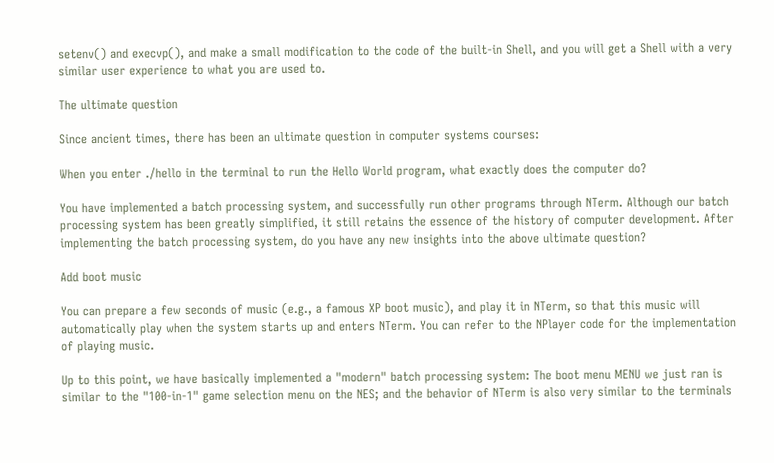setenv() and execvp(), and make a small modification to the code of the built-in Shell, and you will get a Shell with a very similar user experience to what you are used to.

The ultimate question

Since ancient times, there has been an ultimate question in computer systems courses:

When you enter ./hello in the terminal to run the Hello World program, what exactly does the computer do?

You have implemented a batch processing system, and successfully run other programs through NTerm. Although our batch processing system has been greatly simplified, it still retains the essence of the history of computer development. After implementing the batch processing system, do you have any new insights into the above ultimate question?

Add boot music

You can prepare a few seconds of music (e.g., a famous XP boot music), and play it in NTerm, so that this music will automatically play when the system starts up and enters NTerm. You can refer to the NPlayer code for the implementation of playing music.

Up to this point, we have basically implemented a "modern" batch processing system: The boot menu MENU we just ran is similar to the "100-in-1" game selection menu on the NES; and the behavior of NTerm is also very similar to the terminals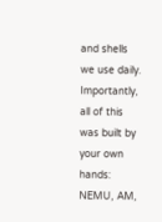and shells we use daily. Importantly, all of this was built by your own hands: NEMU, AM,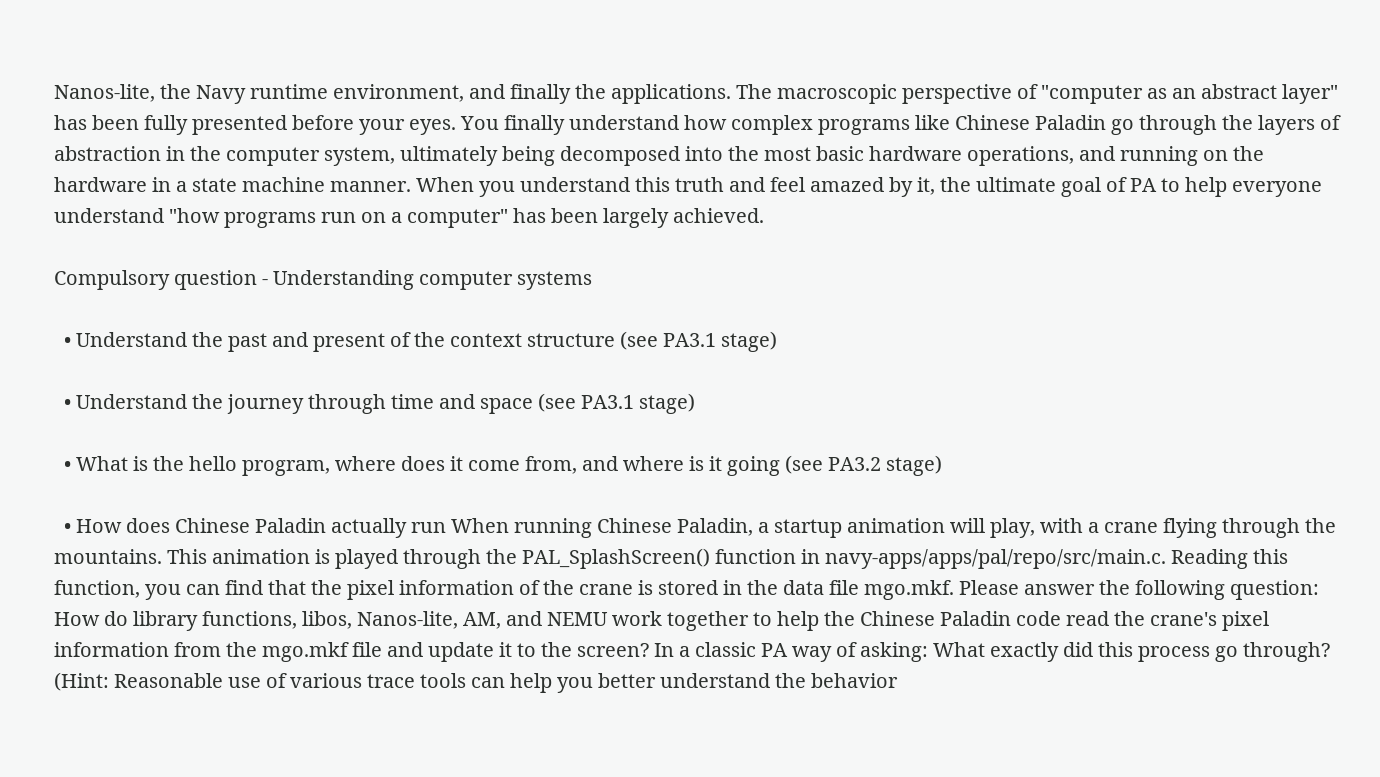Nanos-lite, the Navy runtime environment, and finally the applications. The macroscopic perspective of "computer as an abstract layer" has been fully presented before your eyes. You finally understand how complex programs like Chinese Paladin go through the layers of abstraction in the computer system, ultimately being decomposed into the most basic hardware operations, and running on the hardware in a state machine manner. When you understand this truth and feel amazed by it, the ultimate goal of PA to help everyone understand "how programs run on a computer" has been largely achieved.

Compulsory question - Understanding computer systems

  • Understand the past and present of the context structure (see PA3.1 stage)

  • Understand the journey through time and space (see PA3.1 stage)

  • What is the hello program, where does it come from, and where is it going (see PA3.2 stage)

  • How does Chinese Paladin actually run When running Chinese Paladin, a startup animation will play, with a crane flying through the mountains. This animation is played through the PAL_SplashScreen() function in navy-apps/apps/pal/repo/src/main.c. Reading this function, you can find that the pixel information of the crane is stored in the data file mgo.mkf. Please answer the following question: How do library functions, libos, Nanos-lite, AM, and NEMU work together to help the Chinese Paladin code read the crane's pixel information from the mgo.mkf file and update it to the screen? In a classic PA way of asking: What exactly did this process go through? (Hint: Reasonable use of various trace tools can help you better understand the behavior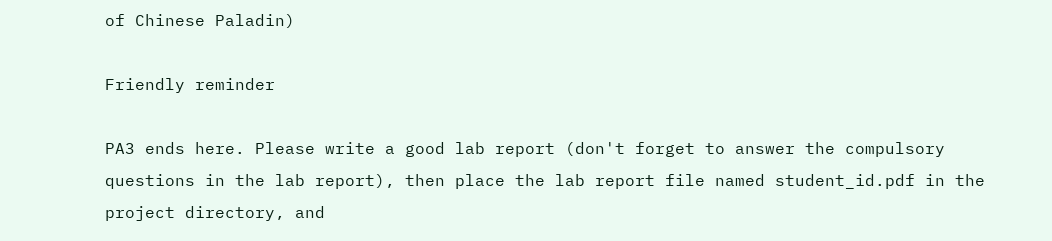of Chinese Paladin)

Friendly reminder

PA3 ends here. Please write a good lab report (don't forget to answer the compulsory questions in the lab report), then place the lab report file named student_id.pdf in the project directory, and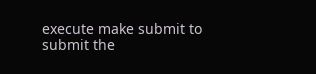execute make submit to submit the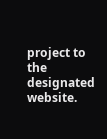project to the designated website.